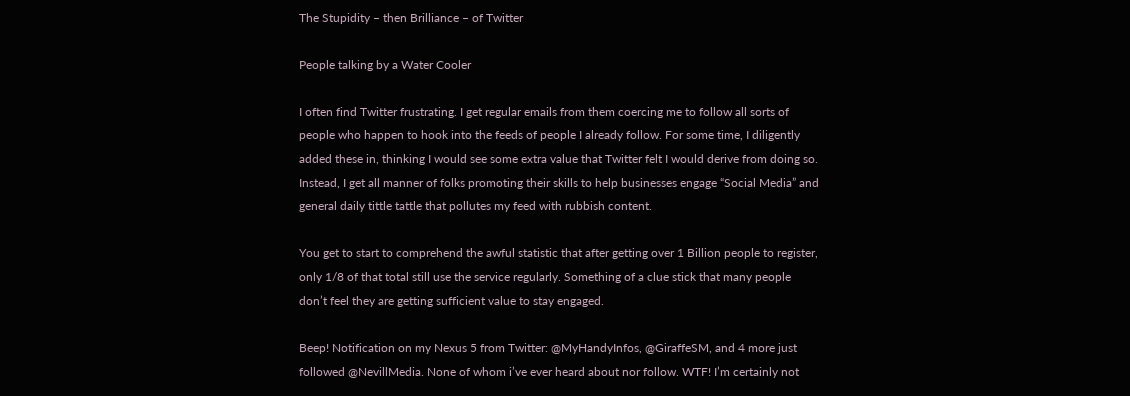The Stupidity – then Brilliance – of Twitter

People talking by a Water Cooler

I often find Twitter frustrating. I get regular emails from them coercing me to follow all sorts of people who happen to hook into the feeds of people I already follow. For some time, I diligently added these in, thinking I would see some extra value that Twitter felt I would derive from doing so. Instead, I get all manner of folks promoting their skills to help businesses engage “Social Media” and general daily tittle tattle that pollutes my feed with rubbish content.

You get to start to comprehend the awful statistic that after getting over 1 Billion people to register, only 1/8 of that total still use the service regularly. Something of a clue stick that many people don’t feel they are getting sufficient value to stay engaged.

Beep! Notification on my Nexus 5 from Twitter: @MyHandyInfos, @GiraffeSM, and 4 more just followed @NevillMedia. None of whom i’ve ever heard about nor follow. WTF! I’m certainly not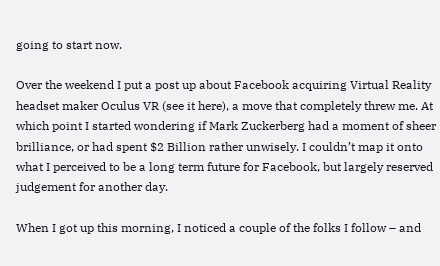going to start now.

Over the weekend I put a post up about Facebook acquiring Virtual Reality headset maker Oculus VR (see it here), a move that completely threw me. At which point I started wondering if Mark Zuckerberg had a moment of sheer brilliance, or had spent $2 Billion rather unwisely. I couldn’t map it onto what I perceived to be a long term future for Facebook, but largely reserved judgement for another day.

When I got up this morning, I noticed a couple of the folks I follow – and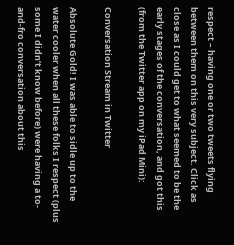respect – having one or two tweets flying between them on this very subject. Click as close as I could get to what seemed to be the early stages of the conversation, and got this (from the Twitter app on my iPad Mini):

Conversation Stream in Twitter

Absolute Gold! I was able to sidle up to the water cooler when all these folks I respect (plus some I didn’t know before) were having a to-and-fro conversation about this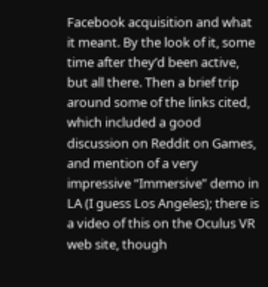Facebook acquisition and what it meant. By the look of it, some time after they’d been active, but all there. Then a brief trip around some of the links cited, which included a good discussion on Reddit on Games, and mention of a very impressive “Immersive” demo in LA (I guess Los Angeles); there is a video of this on the Oculus VR web site, though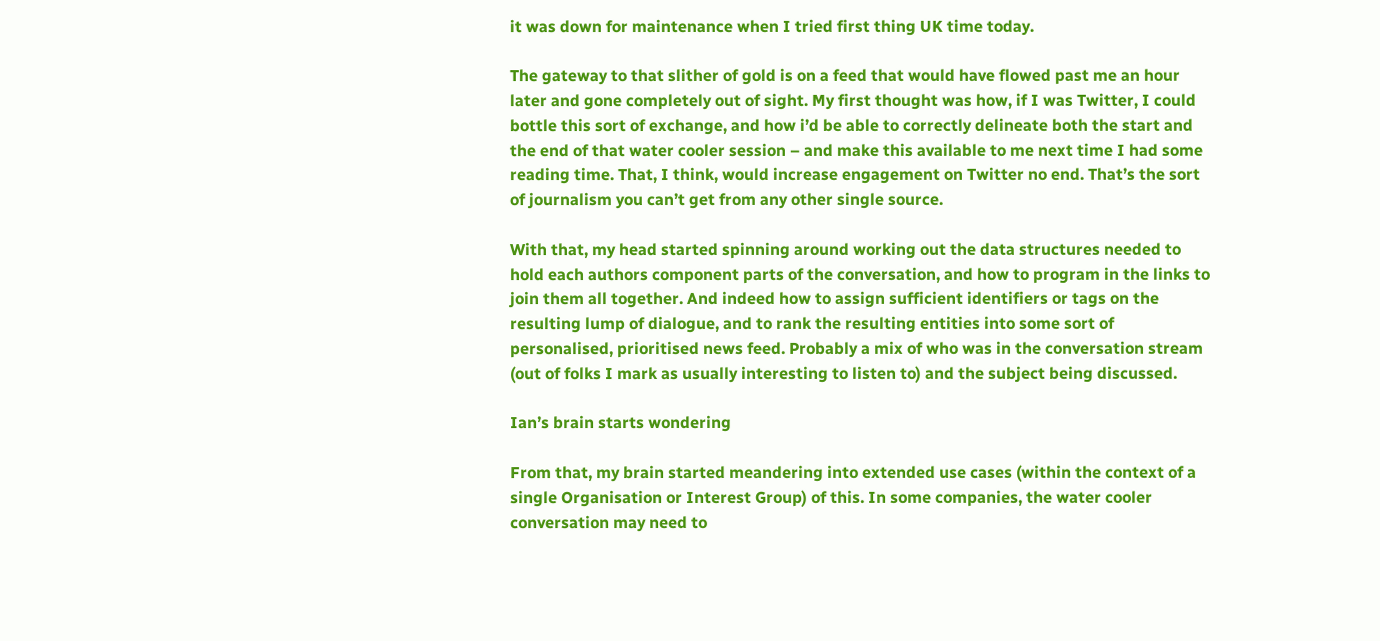it was down for maintenance when I tried first thing UK time today.

The gateway to that slither of gold is on a feed that would have flowed past me an hour later and gone completely out of sight. My first thought was how, if I was Twitter, I could bottle this sort of exchange, and how i’d be able to correctly delineate both the start and the end of that water cooler session – and make this available to me next time I had some reading time. That, I think, would increase engagement on Twitter no end. That’s the sort of journalism you can’t get from any other single source.

With that, my head started spinning around working out the data structures needed to hold each authors component parts of the conversation, and how to program in the links to join them all together. And indeed how to assign sufficient identifiers or tags on the resulting lump of dialogue, and to rank the resulting entities into some sort of personalised, prioritised news feed. Probably a mix of who was in the conversation stream (out of folks I mark as usually interesting to listen to) and the subject being discussed.

Ian’s brain starts wondering

From that, my brain started meandering into extended use cases (within the context of a single Organisation or Interest Group) of this. In some companies, the water cooler conversation may need to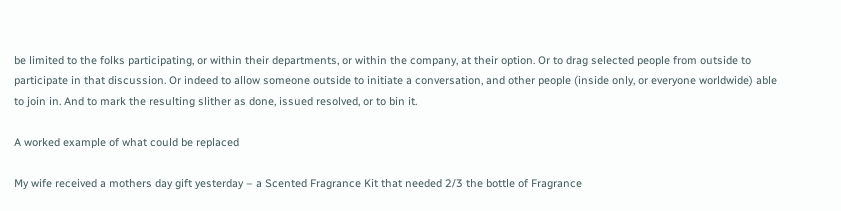be limited to the folks participating, or within their departments, or within the company, at their option. Or to drag selected people from outside to participate in that discussion. Or indeed to allow someone outside to initiate a conversation, and other people (inside only, or everyone worldwide) able to join in. And to mark the resulting slither as done, issued resolved, or to bin it.

A worked example of what could be replaced

My wife received a mothers day gift yesterday – a Scented Fragrance Kit that needed 2/3 the bottle of Fragrance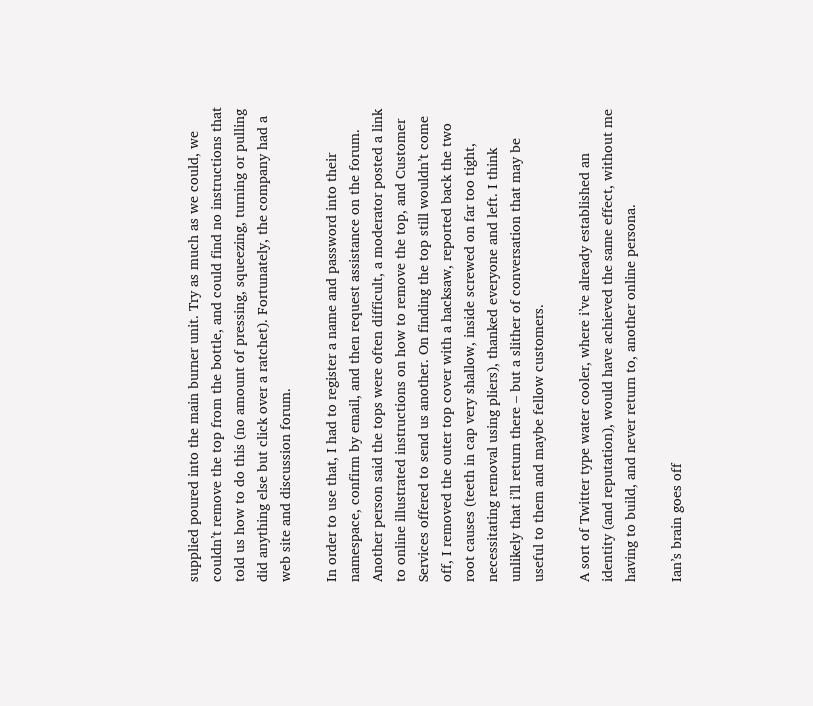supplied poured into the main burner unit. Try as much as we could, we couldn’t remove the top from the bottle, and could find no instructions that told us how to do this (no amount of pressing, squeezing, turning or pulling did anything else but click over a ratchet). Fortunately, the company had a web site and discussion forum.

In order to use that, I had to register a name and password into their namespace, confirm by email, and then request assistance on the forum. Another person said the tops were often difficult, a moderator posted a link to online illustrated instructions on how to remove the top, and Customer Services offered to send us another. On finding the top still wouldn’t come off, I removed the outer top cover with a hacksaw, reported back the two root causes (teeth in cap very shallow, inside screwed on far too tight, necessitating removal using pliers), thanked everyone and left. I think unlikely that i’ll return there – but a slither of conversation that may be useful to them and maybe fellow customers.

A sort of Twitter type water cooler, where i’ve already established an identity (and reputation), would have achieved the same effect, without me having to build, and never return to, another online persona.

Ian’s brain goes off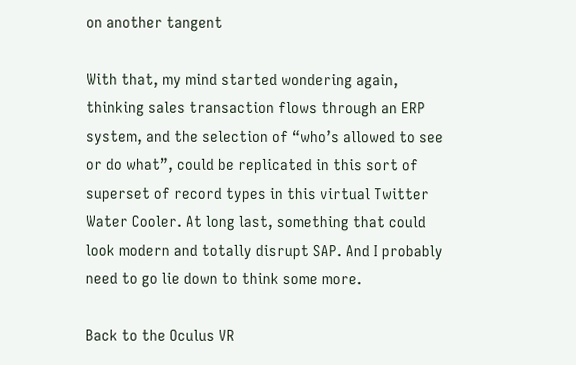on another tangent

With that, my mind started wondering again, thinking sales transaction flows through an ERP system, and the selection of “who’s allowed to see or do what”, could be replicated in this sort of superset of record types in this virtual Twitter Water Cooler. At long last, something that could look modern and totally disrupt SAP. And I probably need to go lie down to think some more.

Back to the Oculus VR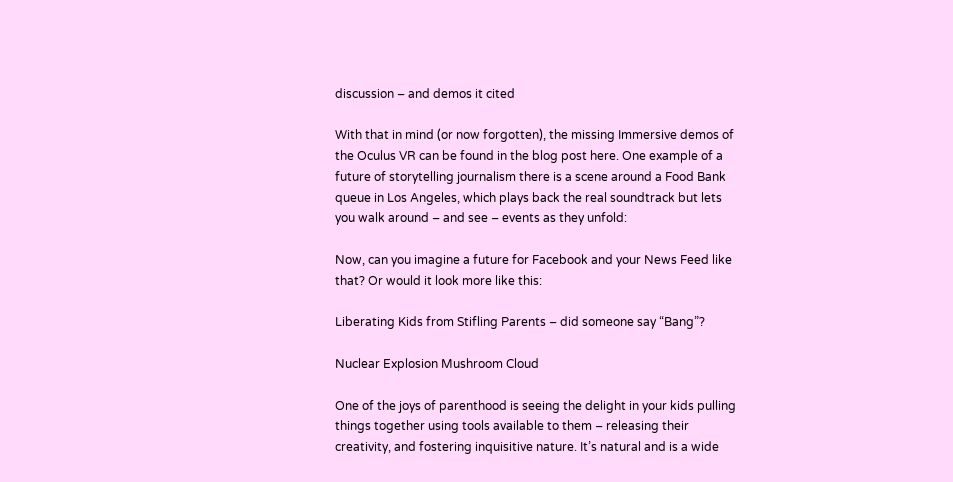discussion – and demos it cited

With that in mind (or now forgotten), the missing Immersive demos of the Oculus VR can be found in the blog post here. One example of a future of storytelling journalism there is a scene around a Food Bank queue in Los Angeles, which plays back the real soundtrack but lets you walk around – and see – events as they unfold:

Now, can you imagine a future for Facebook and your News Feed like that? Or would it look more like this:

Liberating Kids from Stifling Parents – did someone say “Bang”?

Nuclear Explosion Mushroom Cloud

One of the joys of parenthood is seeing the delight in your kids pulling things together using tools available to them – releasing their creativity, and fostering inquisitive nature. It’s natural and is a wide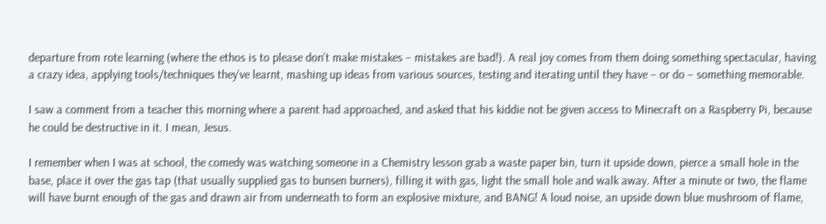departure from rote learning (where the ethos is to please don’t make mistakes – mistakes are bad!). A real joy comes from them doing something spectacular, having a crazy idea, applying tools/techniques they’ve learnt, mashing up ideas from various sources, testing and iterating until they have – or do – something memorable.

I saw a comment from a teacher this morning where a parent had approached, and asked that his kiddie not be given access to Minecraft on a Raspberry Pi, because he could be destructive in it. I mean, Jesus.

I remember when I was at school, the comedy was watching someone in a Chemistry lesson grab a waste paper bin, turn it upside down, pierce a small hole in the base, place it over the gas tap (that usually supplied gas to bunsen burners), filling it with gas, light the small hole and walk away. After a minute or two, the flame will have burnt enough of the gas and drawn air from underneath to form an explosive mixture, and BANG! A loud noise, an upside down blue mushroom of flame,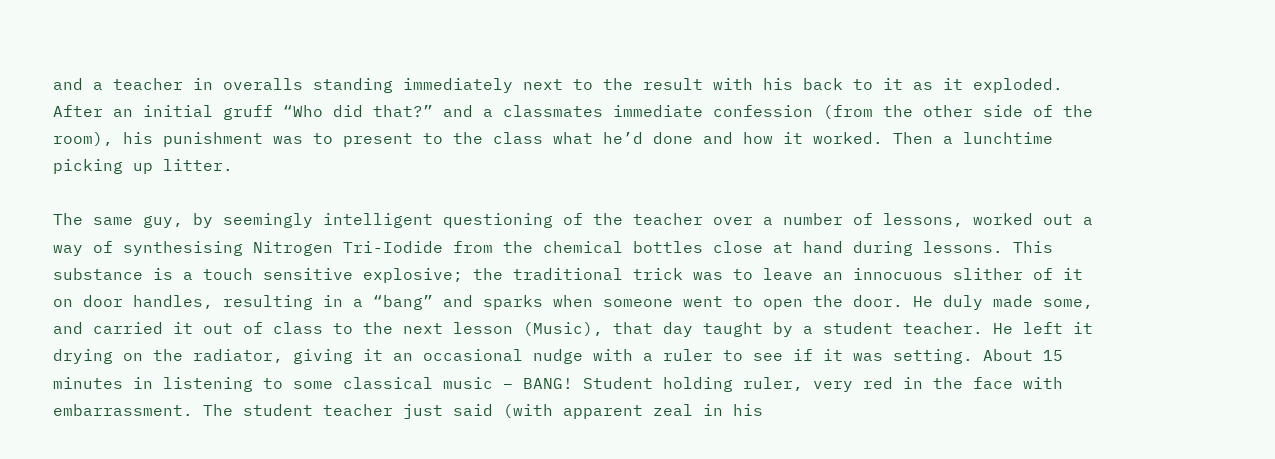and a teacher in overalls standing immediately next to the result with his back to it as it exploded. After an initial gruff “Who did that?” and a classmates immediate confession (from the other side of the room), his punishment was to present to the class what he’d done and how it worked. Then a lunchtime picking up litter.

The same guy, by seemingly intelligent questioning of the teacher over a number of lessons, worked out a way of synthesising Nitrogen Tri-Iodide from the chemical bottles close at hand during lessons. This substance is a touch sensitive explosive; the traditional trick was to leave an innocuous slither of it on door handles, resulting in a “bang” and sparks when someone went to open the door. He duly made some, and carried it out of class to the next lesson (Music), that day taught by a student teacher. He left it drying on the radiator, giving it an occasional nudge with a ruler to see if it was setting. About 15 minutes in listening to some classical music – BANG! Student holding ruler, very red in the face with embarrassment. The student teacher just said (with apparent zeal in his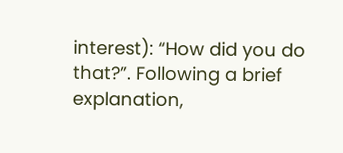interest): “How did you do that?”. Following a brief explanation,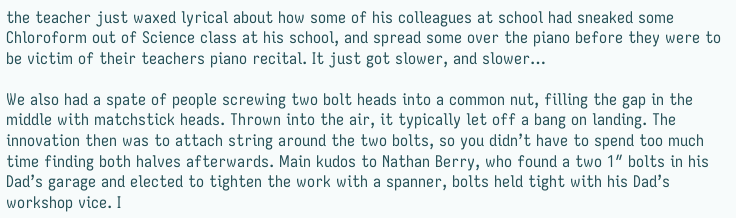the teacher just waxed lyrical about how some of his colleagues at school had sneaked some Chloroform out of Science class at his school, and spread some over the piano before they were to be victim of their teachers piano recital. It just got slower, and slower…

We also had a spate of people screwing two bolt heads into a common nut, filling the gap in the middle with matchstick heads. Thrown into the air, it typically let off a bang on landing. The innovation then was to attach string around the two bolts, so you didn’t have to spend too much time finding both halves afterwards. Main kudos to Nathan Berry, who found a two 1″ bolts in his Dad’s garage and elected to tighten the work with a spanner, bolts held tight with his Dad’s workshop vice. I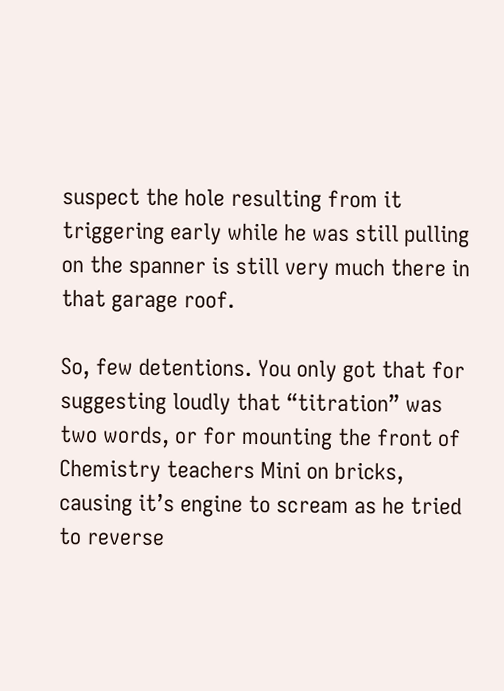suspect the hole resulting from it triggering early while he was still pulling on the spanner is still very much there in that garage roof.

So, few detentions. You only got that for suggesting loudly that “titration” was two words, or for mounting the front of Chemistry teachers Mini on bricks, causing it’s engine to scream as he tried to reverse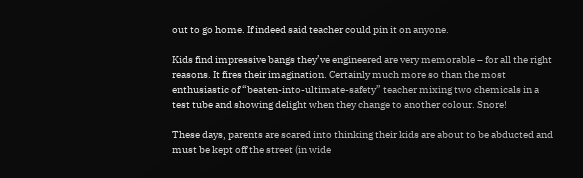out to go home. If indeed said teacher could pin it on anyone.

Kids find impressive bangs they’ve engineered are very memorable – for all the right reasons. It fires their imagination. Certainly much more so than the most enthusiastic of “beaten-into-ultimate-safety” teacher mixing two chemicals in a test tube and showing delight when they change to another colour. Snore!

These days, parents are scared into thinking their kids are about to be abducted and must be kept off the street (in wide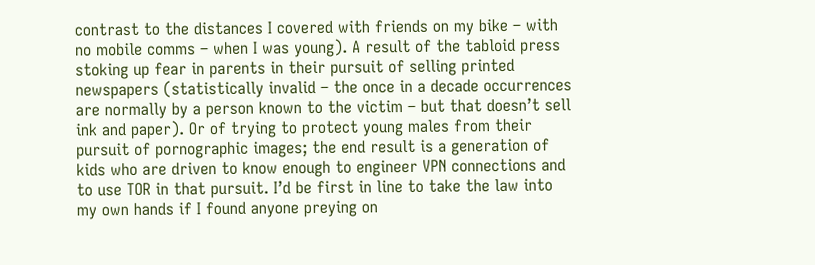contrast to the distances I covered with friends on my bike – with no mobile comms – when I was young). A result of the tabloid press stoking up fear in parents in their pursuit of selling printed newspapers (statistically invalid – the once in a decade occurrences are normally by a person known to the victim – but that doesn’t sell ink and paper). Or of trying to protect young males from their pursuit of pornographic images; the end result is a generation of kids who are driven to know enough to engineer VPN connections and to use TOR in that pursuit. I’d be first in line to take the law into my own hands if I found anyone preying on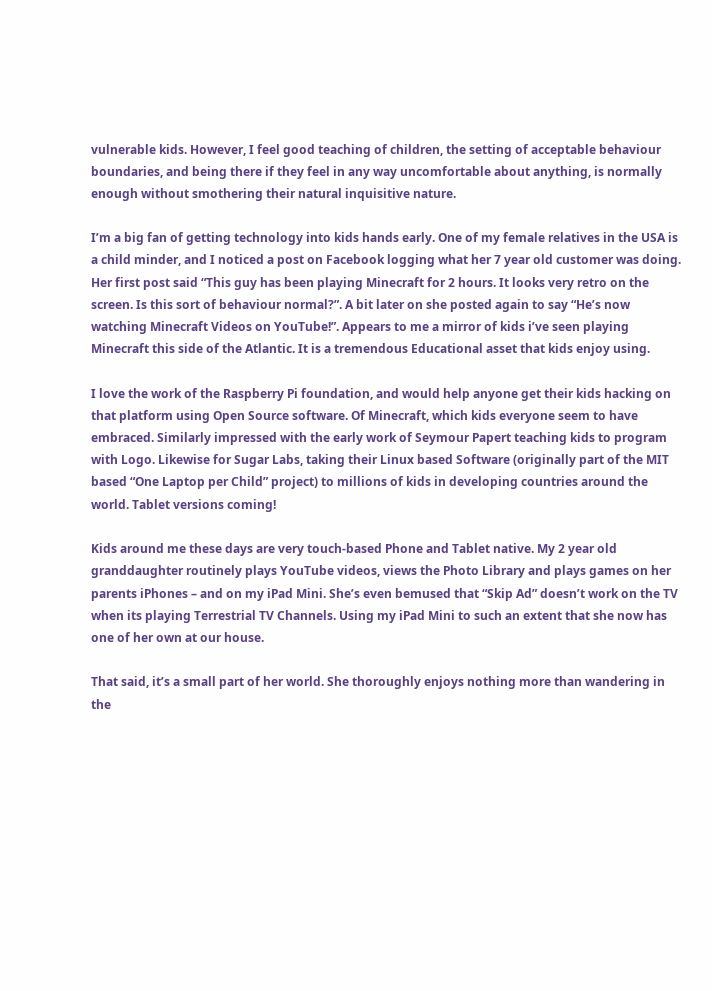vulnerable kids. However, I feel good teaching of children, the setting of acceptable behaviour boundaries, and being there if they feel in any way uncomfortable about anything, is normally enough without smothering their natural inquisitive nature.

I’m a big fan of getting technology into kids hands early. One of my female relatives in the USA is a child minder, and I noticed a post on Facebook logging what her 7 year old customer was doing. Her first post said “This guy has been playing Minecraft for 2 hours. It looks very retro on the screen. Is this sort of behaviour normal?”. A bit later on she posted again to say “He’s now watching Minecraft Videos on YouTube!”. Appears to me a mirror of kids i’ve seen playing Minecraft this side of the Atlantic. It is a tremendous Educational asset that kids enjoy using.

I love the work of the Raspberry Pi foundation, and would help anyone get their kids hacking on that platform using Open Source software. Of Minecraft, which kids everyone seem to have embraced. Similarly impressed with the early work of Seymour Papert teaching kids to program with Logo. Likewise for Sugar Labs, taking their Linux based Software (originally part of the MIT based “One Laptop per Child” project) to millions of kids in developing countries around the world. Tablet versions coming!

Kids around me these days are very touch-based Phone and Tablet native. My 2 year old granddaughter routinely plays YouTube videos, views the Photo Library and plays games on her parents iPhones – and on my iPad Mini. She’s even bemused that “Skip Ad” doesn’t work on the TV when its playing Terrestrial TV Channels. Using my iPad Mini to such an extent that she now has one of her own at our house.

That said, it’s a small part of her world. She thoroughly enjoys nothing more than wandering in the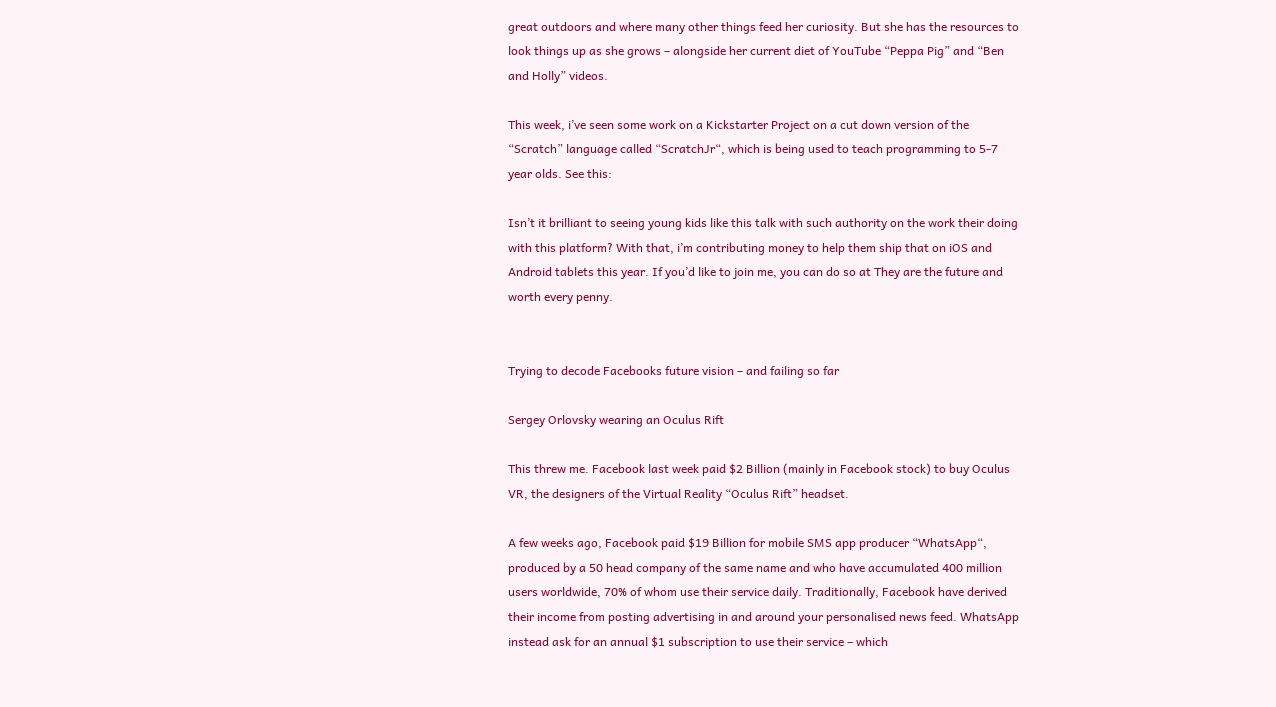great outdoors and where many other things feed her curiosity. But she has the resources to look things up as she grows – alongside her current diet of YouTube “Peppa Pig” and “Ben and Holly” videos.

This week, i’ve seen some work on a Kickstarter Project on a cut down version of the “Scratch” language called “ScratchJr“, which is being used to teach programming to 5-7 year olds. See this:

Isn’t it brilliant to seeing young kids like this talk with such authority on the work their doing with this platform? With that, i’m contributing money to help them ship that on iOS and Android tablets this year. If you’d like to join me, you can do so at They are the future and worth every penny.


Trying to decode Facebooks future vision – and failing so far

Sergey Orlovsky wearing an Oculus Rift

This threw me. Facebook last week paid $2 Billion (mainly in Facebook stock) to buy Oculus VR, the designers of the Virtual Reality “Oculus Rift” headset.

A few weeks ago, Facebook paid $19 Billion for mobile SMS app producer “WhatsApp“, produced by a 50 head company of the same name and who have accumulated 400 million users worldwide, 70% of whom use their service daily. Traditionally, Facebook have derived their income from posting advertising in and around your personalised news feed. WhatsApp instead ask for an annual $1 subscription to use their service – which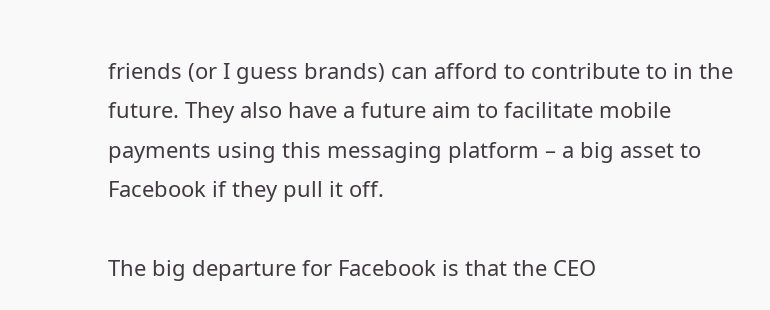friends (or I guess brands) can afford to contribute to in the future. They also have a future aim to facilitate mobile payments using this messaging platform – a big asset to Facebook if they pull it off.

The big departure for Facebook is that the CEO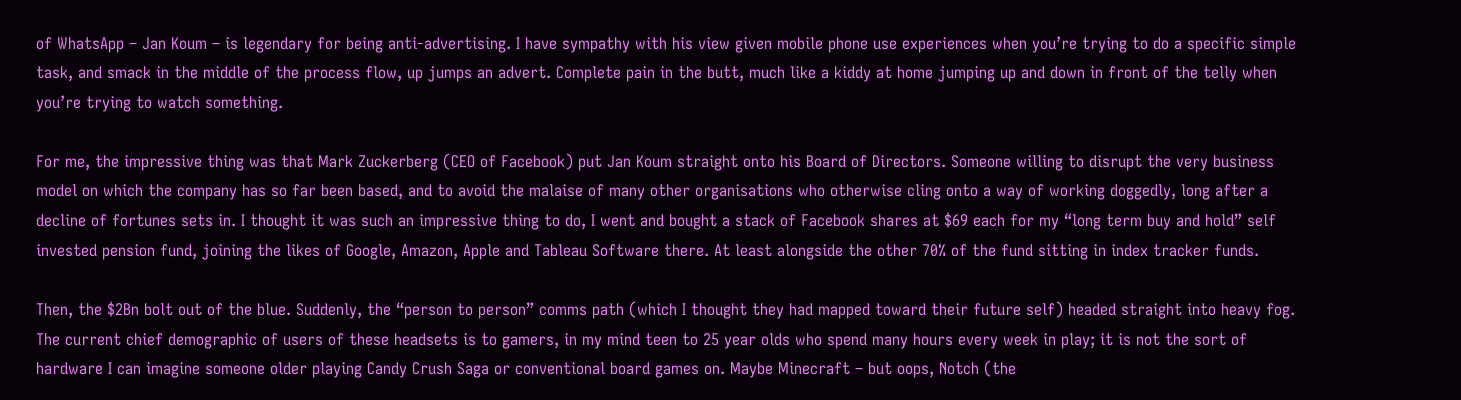of WhatsApp – Jan Koum – is legendary for being anti-advertising. I have sympathy with his view given mobile phone use experiences when you’re trying to do a specific simple task, and smack in the middle of the process flow, up jumps an advert. Complete pain in the butt, much like a kiddy at home jumping up and down in front of the telly when you’re trying to watch something.

For me, the impressive thing was that Mark Zuckerberg (CEO of Facebook) put Jan Koum straight onto his Board of Directors. Someone willing to disrupt the very business model on which the company has so far been based, and to avoid the malaise of many other organisations who otherwise cling onto a way of working doggedly, long after a decline of fortunes sets in. I thought it was such an impressive thing to do, I went and bought a stack of Facebook shares at $69 each for my “long term buy and hold” self invested pension fund, joining the likes of Google, Amazon, Apple and Tableau Software there. At least alongside the other 70% of the fund sitting in index tracker funds.

Then, the $2Bn bolt out of the blue. Suddenly, the “person to person” comms path (which I thought they had mapped toward their future self) headed straight into heavy fog. The current chief demographic of users of these headsets is to gamers, in my mind teen to 25 year olds who spend many hours every week in play; it is not the sort of hardware I can imagine someone older playing Candy Crush Saga or conventional board games on. Maybe Minecraft – but oops, Notch (the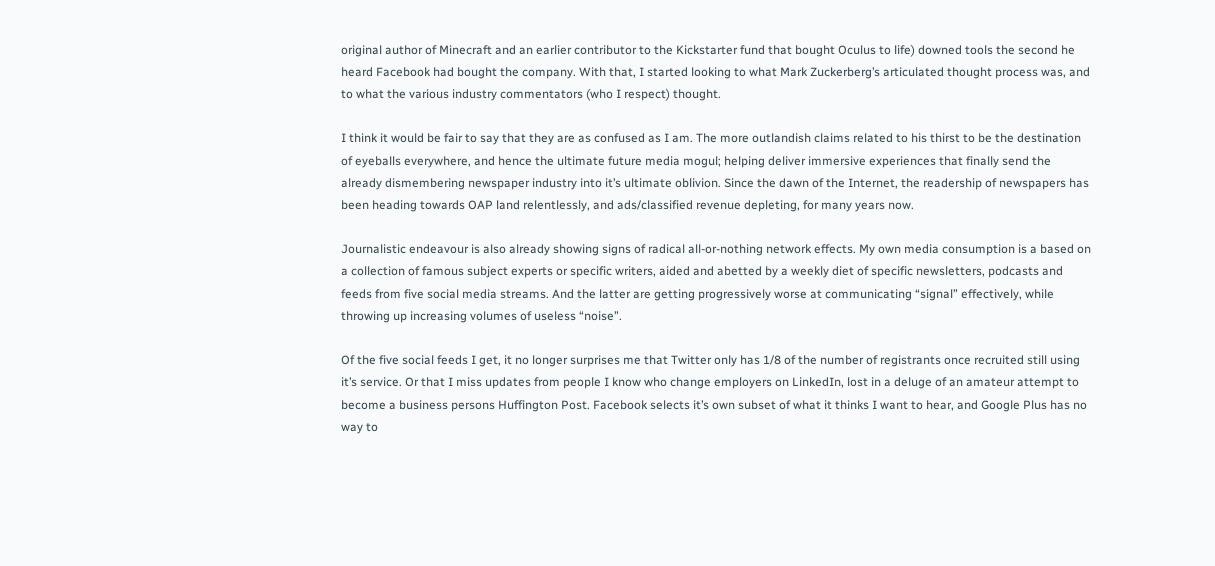original author of Minecraft and an earlier contributor to the Kickstarter fund that bought Oculus to life) downed tools the second he heard Facebook had bought the company. With that, I started looking to what Mark Zuckerberg’s articulated thought process was, and to what the various industry commentators (who I respect) thought.

I think it would be fair to say that they are as confused as I am. The more outlandish claims related to his thirst to be the destination of eyeballs everywhere, and hence the ultimate future media mogul; helping deliver immersive experiences that finally send the already dismembering newspaper industry into it’s ultimate oblivion. Since the dawn of the Internet, the readership of newspapers has been heading towards OAP land relentlessly, and ads/classified revenue depleting, for many years now.

Journalistic endeavour is also already showing signs of radical all-or-nothing network effects. My own media consumption is a based on a collection of famous subject experts or specific writers, aided and abetted by a weekly diet of specific newsletters, podcasts and feeds from five social media streams. And the latter are getting progressively worse at communicating “signal” effectively, while throwing up increasing volumes of useless “noise”.

Of the five social feeds I get, it no longer surprises me that Twitter only has 1/8 of the number of registrants once recruited still using it’s service. Or that I miss updates from people I know who change employers on LinkedIn, lost in a deluge of an amateur attempt to become a business persons Huffington Post. Facebook selects it’s own subset of what it thinks I want to hear, and Google Plus has no way to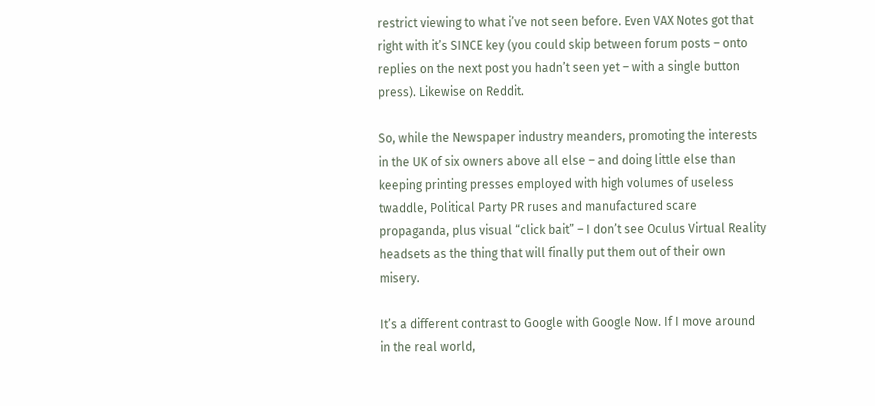restrict viewing to what i’ve not seen before. Even VAX Notes got that right with it’s SINCE key (you could skip between forum posts – onto replies on the next post you hadn’t seen yet – with a single button press). Likewise on Reddit.

So, while the Newspaper industry meanders, promoting the interests in the UK of six owners above all else – and doing little else than keeping printing presses employed with high volumes of useless twaddle, Political Party PR ruses and manufactured scare propaganda, plus visual “click bait” – I don’t see Oculus Virtual Reality headsets as the thing that will finally put them out of their own misery.

It’s a different contrast to Google with Google Now. If I move around in the real world,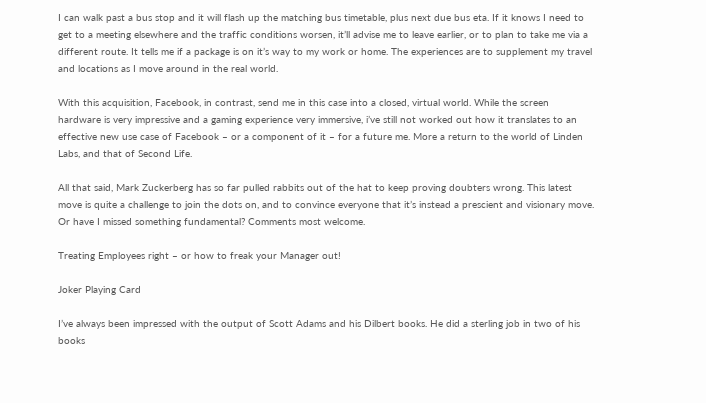I can walk past a bus stop and it will flash up the matching bus timetable, plus next due bus eta. If it knows I need to get to a meeting elsewhere and the traffic conditions worsen, it’ll advise me to leave earlier, or to plan to take me via a different route. It tells me if a package is on it’s way to my work or home. The experiences are to supplement my travel and locations as I move around in the real world.

With this acquisition, Facebook, in contrast, send me in this case into a closed, virtual world. While the screen hardware is very impressive and a gaming experience very immersive, i’ve still not worked out how it translates to an effective new use case of Facebook – or a component of it – for a future me. More a return to the world of Linden Labs, and that of Second Life.

All that said, Mark Zuckerberg has so far pulled rabbits out of the hat to keep proving doubters wrong. This latest move is quite a challenge to join the dots on, and to convince everyone that it’s instead a prescient and visionary move. Or have I missed something fundamental? Comments most welcome.

Treating Employees right – or how to freak your Manager out!

Joker Playing Card

I’ve always been impressed with the output of Scott Adams and his Dilbert books. He did a sterling job in two of his books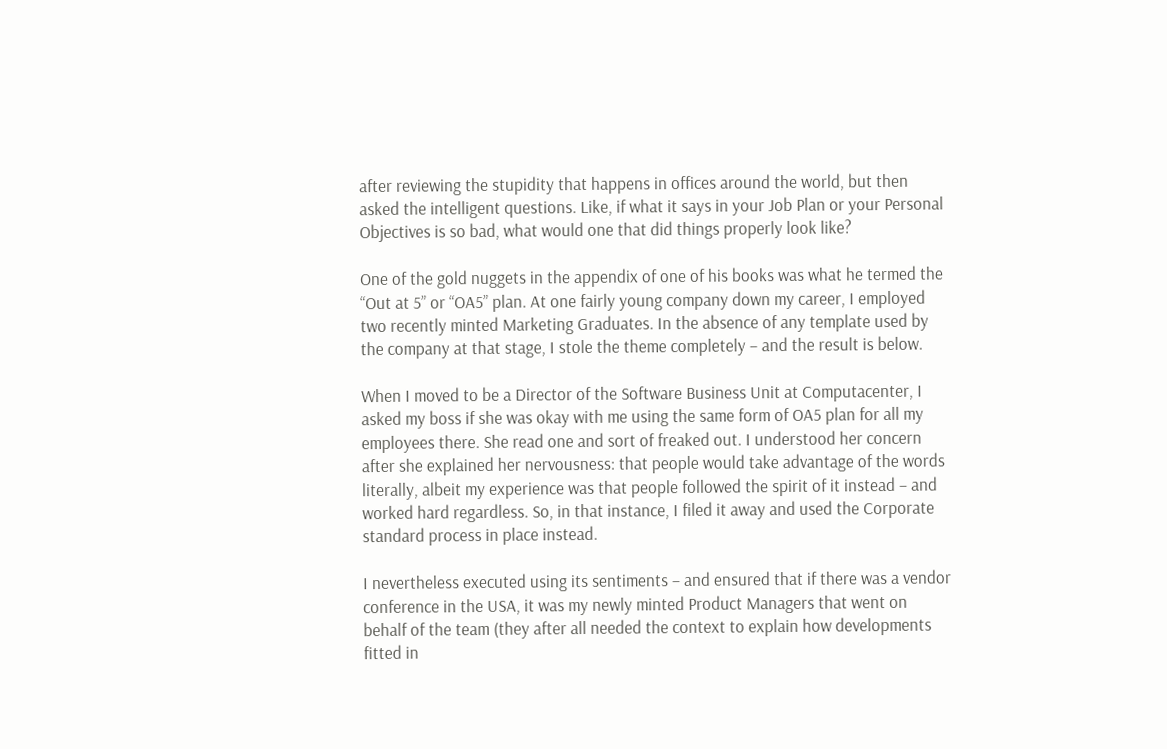after reviewing the stupidity that happens in offices around the world, but then asked the intelligent questions. Like, if what it says in your Job Plan or your Personal Objectives is so bad, what would one that did things properly look like?

One of the gold nuggets in the appendix of one of his books was what he termed the “Out at 5” or “OA5” plan. At one fairly young company down my career, I employed two recently minted Marketing Graduates. In the absence of any template used by the company at that stage, I stole the theme completely – and the result is below.

When I moved to be a Director of the Software Business Unit at Computacenter, I asked my boss if she was okay with me using the same form of OA5 plan for all my employees there. She read one and sort of freaked out. I understood her concern after she explained her nervousness: that people would take advantage of the words literally, albeit my experience was that people followed the spirit of it instead – and worked hard regardless. So, in that instance, I filed it away and used the Corporate standard process in place instead.

I nevertheless executed using its sentiments – and ensured that if there was a vendor conference in the USA, it was my newly minted Product Managers that went on behalf of the team (they after all needed the context to explain how developments fitted in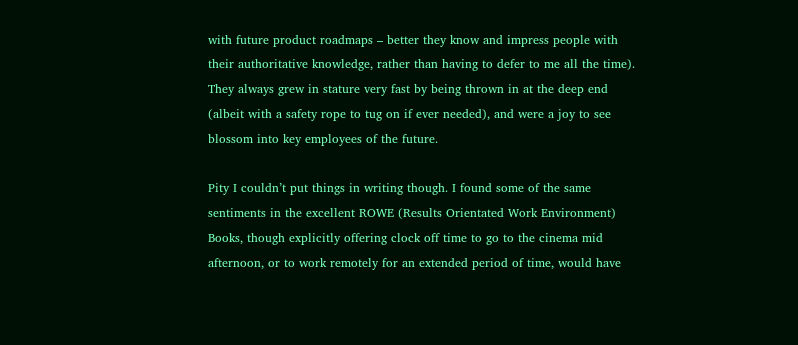with future product roadmaps – better they know and impress people with their authoritative knowledge, rather than having to defer to me all the time). They always grew in stature very fast by being thrown in at the deep end (albeit with a safety rope to tug on if ever needed), and were a joy to see blossom into key employees of the future.

Pity I couldn’t put things in writing though. I found some of the same sentiments in the excellent ROWE (Results Orientated Work Environment) Books, though explicitly offering clock off time to go to the cinema mid afternoon, or to work remotely for an extended period of time, would have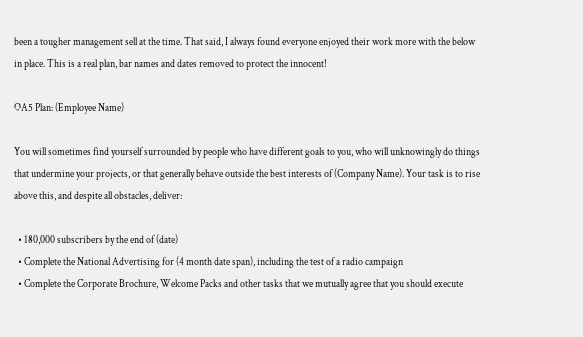been a tougher management sell at the time. That said, I always found everyone enjoyed their work more with the below in place. This is a real plan, bar names and dates removed to protect the innocent!

OA5 Plan: (Employee Name)

You will sometimes find yourself surrounded by people who have different goals to you, who will unknowingly do things that undermine your projects, or that generally behave outside the best interests of (Company Name). Your task is to rise above this, and despite all obstacles, deliver:

  • 180,000 subscribers by the end of (date)
  • Complete the National Advertising for (4 month date span), including the test of a radio campaign
  • Complete the Corporate Brochure, Welcome Packs and other tasks that we mutually agree that you should execute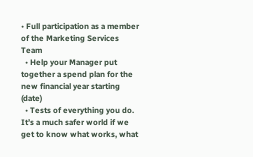• Full participation as a member of the Marketing Services Team
  • Help your Manager put together a spend plan for the new financial year starting (date)
  • Tests of everything you do. It’s a much safer world if we get to know what works, what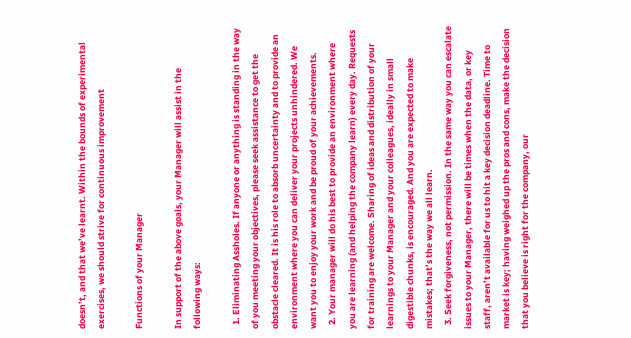doesn’t, and that we’ve learnt. Within the bounds of experimental exercises, we should strive for continuous improvement

Functions of your Manager

In support of the above goals, your Manager will assist in the following ways:

  1. Eliminating Assholes. If anyone or anything is standing in the way of you meeting your objectives, please seek assistance to get the obstacle cleared. It is his role to absorb uncertainty and to provide an environment where you can deliver your projects unhindered. We want you to enjoy your work and be proud of your achievements.
  2. Your manager will do his best to provide an environment where you are learning (and helping the company learn) every day. Requests for training are welcome. Sharing of ideas and distribution of your learnings to your Manager and your colleagues, ideally in small digestible chunks, is encouraged. And you are expected to make mistakes; that’s the way we all learn.
  3. Seek forgiveness, not permission. In the same way you can escalate issues to your Manager, there will be times when the data, or key staff, aren’t available for us to hit a key decision deadline. Time to market is key; having weighed up the pros and cons, make the decision that you believe is right for the company, our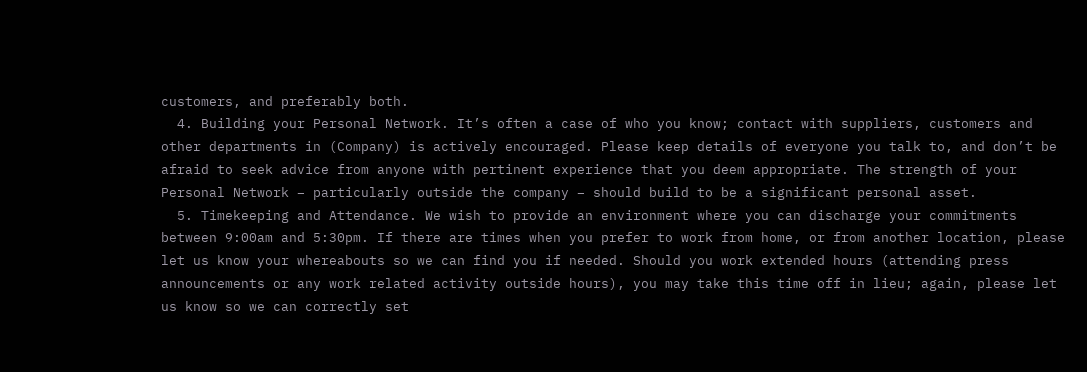customers, and preferably both.
  4. Building your Personal Network. It’s often a case of who you know; contact with suppliers, customers and other departments in (Company) is actively encouraged. Please keep details of everyone you talk to, and don’t be afraid to seek advice from anyone with pertinent experience that you deem appropriate. The strength of your Personal Network – particularly outside the company – should build to be a significant personal asset.
  5. Timekeeping and Attendance. We wish to provide an environment where you can discharge your commitments between 9:00am and 5:30pm. If there are times when you prefer to work from home, or from another location, please let us know your whereabouts so we can find you if needed. Should you work extended hours (attending press announcements or any work related activity outside hours), you may take this time off in lieu; again, please let us know so we can correctly set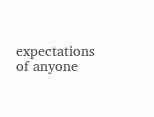expectations of anyone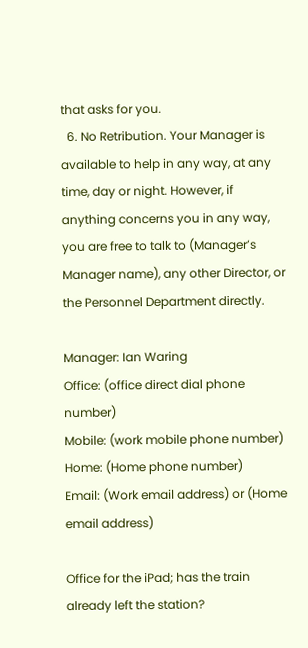that asks for you.
  6. No Retribution. Your Manager is available to help in any way, at any time, day or night. However, if anything concerns you in any way, you are free to talk to (Manager’s Manager name), any other Director, or the Personnel Department directly.

Manager: Ian Waring
Office: (office direct dial phone number)
Mobile: (work mobile phone number)
Home: (Home phone number)
Email: (Work email address) or (Home email address)

Office for the iPad; has the train already left the station?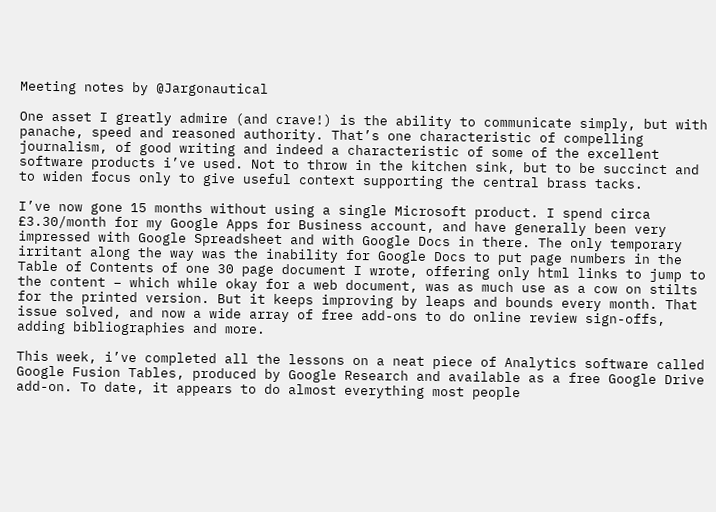Meeting notes by @Jargonautical

One asset I greatly admire (and crave!) is the ability to communicate simply, but with panache, speed and reasoned authority. That’s one characteristic of compelling journalism, of good writing and indeed a characteristic of some of the excellent software products i’ve used. Not to throw in the kitchen sink, but to be succinct and to widen focus only to give useful context supporting the central brass tacks.

I’ve now gone 15 months without using a single Microsoft product. I spend circa £3.30/month for my Google Apps for Business account, and have generally been very impressed with Google Spreadsheet and with Google Docs in there. The only temporary irritant along the way was the inability for Google Docs to put page numbers in the Table of Contents of one 30 page document I wrote, offering only html links to jump to the content – which while okay for a web document, was as much use as a cow on stilts for the printed version. But it keeps improving by leaps and bounds every month. That issue solved, and now a wide array of free add-ons to do online review sign-offs, adding bibliographies and more.

This week, i’ve completed all the lessons on a neat piece of Analytics software called Google Fusion Tables, produced by Google Research and available as a free Google Drive add-on. To date, it appears to do almost everything most people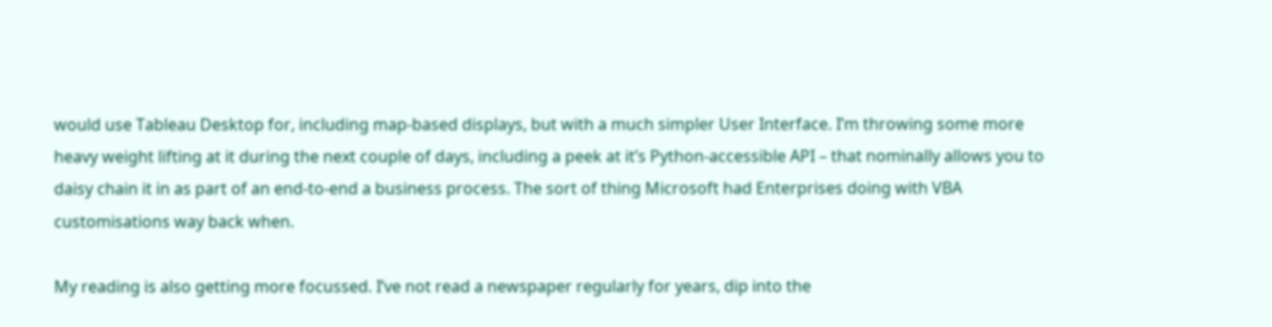would use Tableau Desktop for, including map-based displays, but with a much simpler User Interface. I’m throwing some more heavy weight lifting at it during the next couple of days, including a peek at it’s Python-accessible API – that nominally allows you to daisy chain it in as part of an end-to-end a business process. The sort of thing Microsoft had Enterprises doing with VBA customisations way back when.

My reading is also getting more focussed. I’ve not read a newspaper regularly for years, dip into the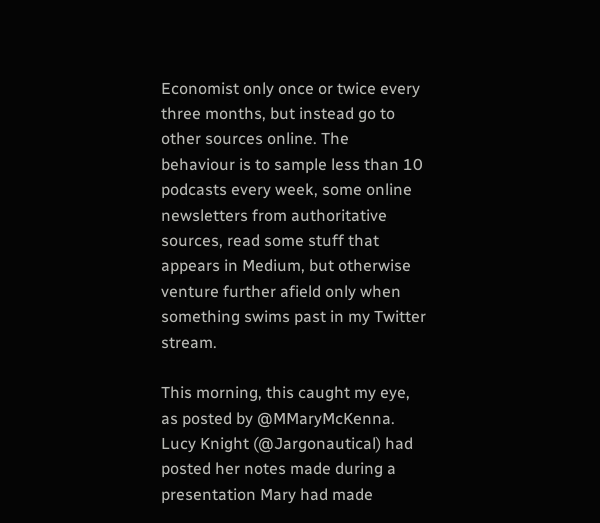Economist only once or twice every three months, but instead go to other sources online. The behaviour is to sample less than 10 podcasts every week, some online newsletters from authoritative sources, read some stuff that appears in Medium, but otherwise venture further afield only when something swims past in my Twitter stream.

This morning, this caught my eye, as posted by @MMaryMcKenna. Lucy Knight (@Jargonautical) had posted her notes made during a presentation Mary had made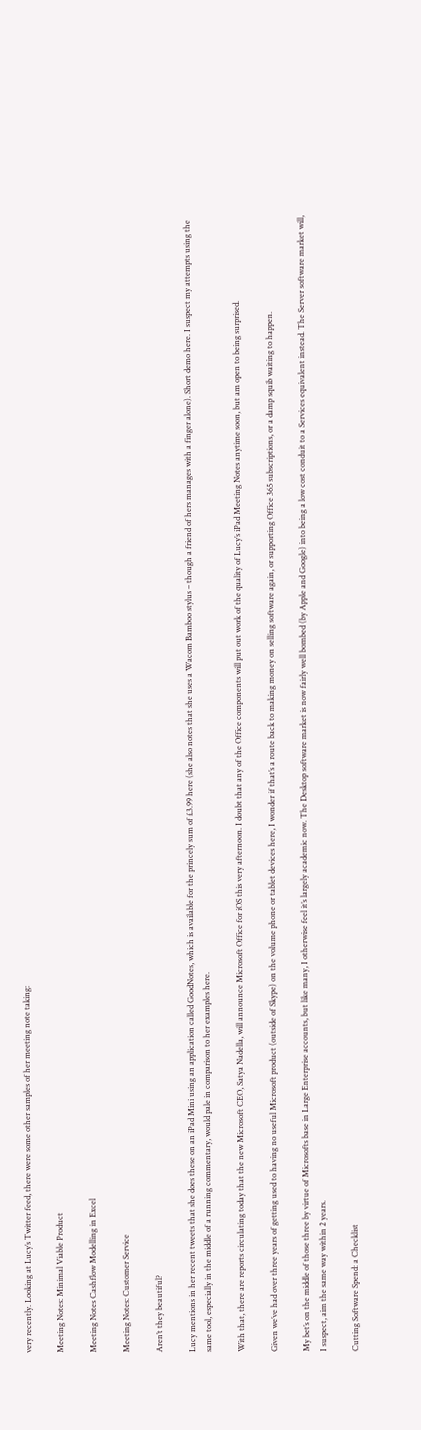very recently. Looking at Lucy’s Twitter feed, there were some other samples of her meeting note taking:

Meeting Notes: Minimal Viable Product

Meeting Notes Cashflow Modelling in Excel

Meeting Notes: Customer Service

Aren’t they beautiful?

Lucy mentions in her recent tweets that she does these on an iPad Mini using an application called GoodNotes, which is available for the princely sum of £3.99 here (she also notes that she uses a Wacom Bamboo stylus – though a friend of hers manages with a finger alone). Short demo here. I suspect my attempts using the same tool, especially in the middle of a running commentary, would pale in comparison to her examples here.

With that, there are reports circulating today that the new Microsoft CEO, Satya Nadella, will announce Microsoft Office for iOS this very afternoon. I doubt that any of the Office components will put out work of the quality of Lucy’s iPad Meeting Notes anytime soon, but am open to being surprised.

Given we’ve had over three years of getting used to having no useful Microsoft product (outside of Skype) on the volume phone or tablet devices here, I wonder if that’s a route back to making money on selling software again, or supporting Office 365 subscriptions, or a damp squib waiting to happen.

My bet’s on the middle of those three by virtue of Microsofts base in Large Enterprise accounts, but like many, I otherwise feel it’s largely academic now. The Desktop software market is now fairly well bombed (by Apple and Google) into being a low cost conduit to a Services equivalent instead. The Server software market will, I suspect, aim the same way within 2 years.

Cutting Software Spend: a Checklist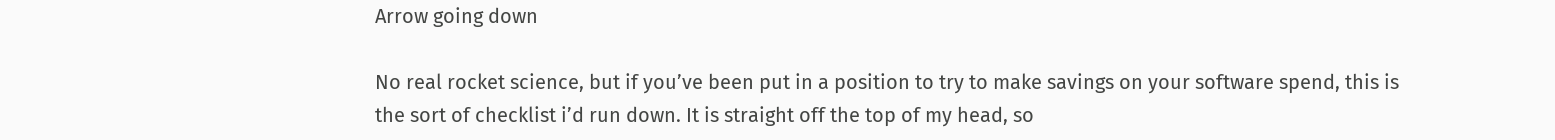Arrow going down

No real rocket science, but if you’ve been put in a position to try to make savings on your software spend, this is the sort of checklist i’d run down. It is straight off the top of my head, so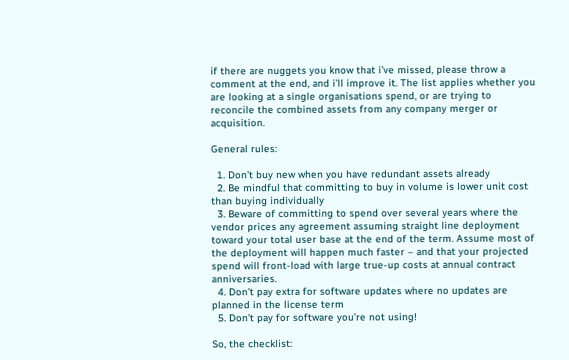if there are nuggets you know that i’ve missed, please throw a comment at the end, and i’ll improve it. The list applies whether you are looking at a single organisations spend, or are trying to reconcile the combined assets from any company merger or acquisition.

General rules:

  1. Don’t buy new when you have redundant assets already
  2. Be mindful that committing to buy in volume is lower unit cost than buying individually
  3. Beware of committing to spend over several years where the vendor prices any agreement assuming straight line deployment toward your total user base at the end of the term. Assume most of the deployment will happen much faster – and that your projected spend will front-load with large true-up costs at annual contract anniversaries.
  4. Don’t pay extra for software updates where no updates are planned in the license term
  5. Don’t pay for software you’re not using!

So, the checklist: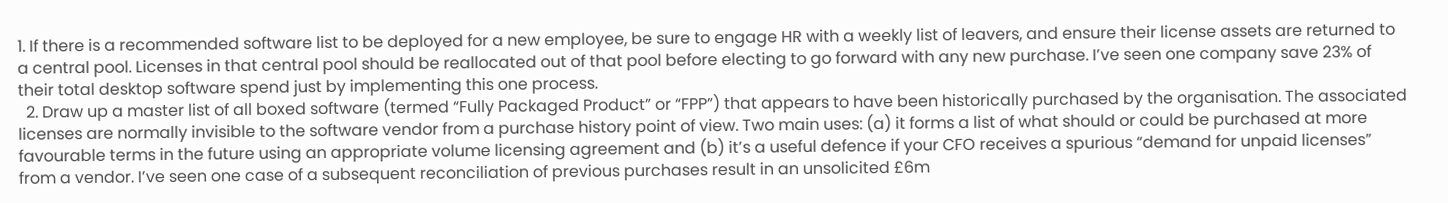1. If there is a recommended software list to be deployed for a new employee, be sure to engage HR with a weekly list of leavers, and ensure their license assets are returned to a central pool. Licenses in that central pool should be reallocated out of that pool before electing to go forward with any new purchase. I’ve seen one company save 23% of their total desktop software spend just by implementing this one process.
  2. Draw up a master list of all boxed software (termed “Fully Packaged Product” or “FPP”) that appears to have been historically purchased by the organisation. The associated licenses are normally invisible to the software vendor from a purchase history point of view. Two main uses: (a) it forms a list of what should or could be purchased at more favourable terms in the future using an appropriate volume licensing agreement and (b) it’s a useful defence if your CFO receives a spurious “demand for unpaid licenses” from a vendor. I’ve seen one case of a subsequent reconciliation of previous purchases result in an unsolicited £6m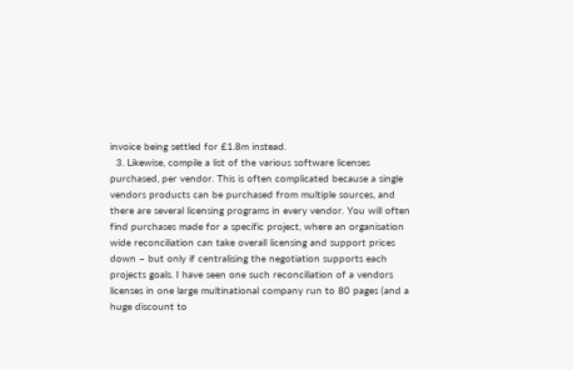invoice being settled for £1.8m instead.
  3. Likewise, compile a list of the various software licenses purchased, per vendor. This is often complicated because a single vendors products can be purchased from multiple sources, and there are several licensing programs in every vendor. You will often find purchases made for a specific project, where an organisation wide reconciliation can take overall licensing and support prices down – but only if centralising the negotiation supports each projects goals. I have seen one such reconciliation of a vendors licenses in one large multinational company run to 80 pages (and a huge discount to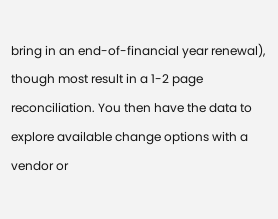bring in an end-of-financial year renewal), though most result in a 1-2 page reconciliation. You then have the data to explore available change options with a vendor or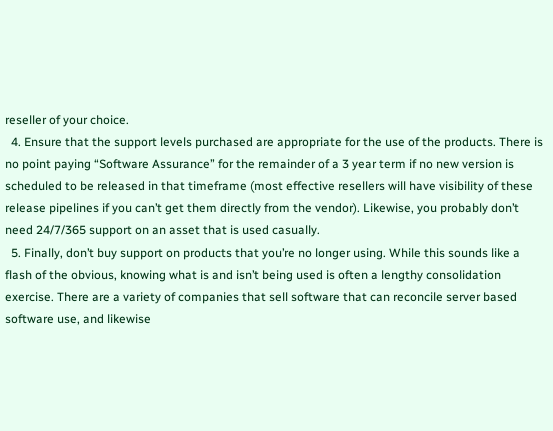reseller of your choice.
  4. Ensure that the support levels purchased are appropriate for the use of the products. There is no point paying “Software Assurance” for the remainder of a 3 year term if no new version is scheduled to be released in that timeframe (most effective resellers will have visibility of these release pipelines if you can’t get them directly from the vendor). Likewise, you probably don’t need 24/7/365 support on an asset that is used casually.
  5. Finally, don’t buy support on products that you’re no longer using. While this sounds like a flash of the obvious, knowing what is and isn’t being used is often a lengthy consolidation exercise. There are a variety of companies that sell software that can reconcile server based software use, and likewise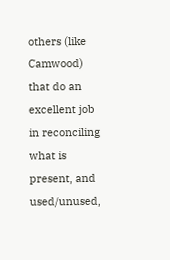others (like Camwood) that do an excellent job in reconciling what is present, and used/unused,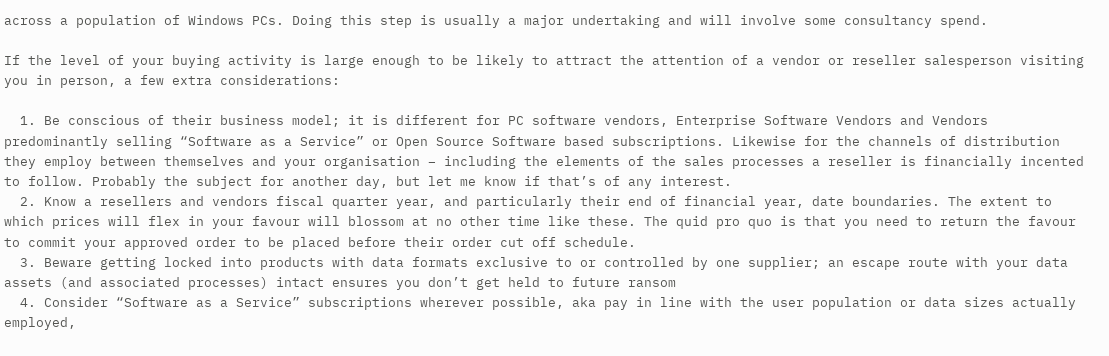across a population of Windows PCs. Doing this step is usually a major undertaking and will involve some consultancy spend.

If the level of your buying activity is large enough to be likely to attract the attention of a vendor or reseller salesperson visiting you in person, a few extra considerations:

  1. Be conscious of their business model; it is different for PC software vendors, Enterprise Software Vendors and Vendors predominantly selling “Software as a Service” or Open Source Software based subscriptions. Likewise for the channels of distribution they employ between themselves and your organisation – including the elements of the sales processes a reseller is financially incented to follow. Probably the subject for another day, but let me know if that’s of any interest.
  2. Know a resellers and vendors fiscal quarter year, and particularly their end of financial year, date boundaries. The extent to which prices will flex in your favour will blossom at no other time like these. The quid pro quo is that you need to return the favour to commit your approved order to be placed before their order cut off schedule.
  3. Beware getting locked into products with data formats exclusive to or controlled by one supplier; an escape route with your data assets (and associated processes) intact ensures you don’t get held to future ransom
  4. Consider “Software as a Service” subscriptions wherever possible, aka pay in line with the user population or data sizes actually employed,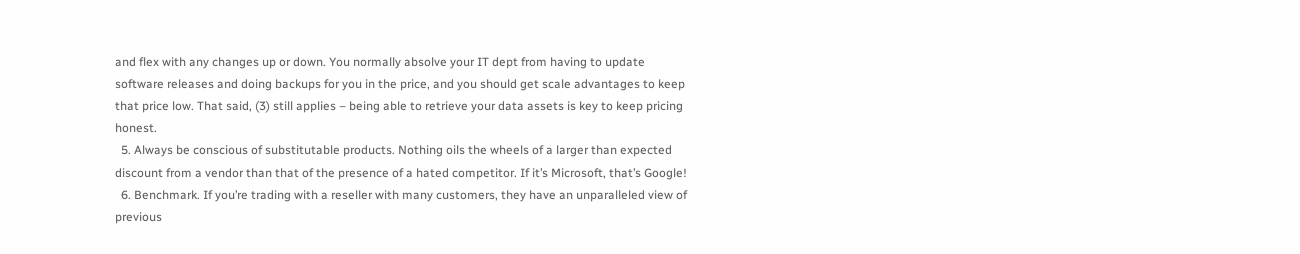and flex with any changes up or down. You normally absolve your IT dept from having to update software releases and doing backups for you in the price, and you should get scale advantages to keep that price low. That said, (3) still applies – being able to retrieve your data assets is key to keep pricing honest.
  5. Always be conscious of substitutable products. Nothing oils the wheels of a larger than expected discount from a vendor than that of the presence of a hated competitor. If it’s Microsoft, that’s Google!
  6. Benchmark. If you’re trading with a reseller with many customers, they have an unparalleled view of previous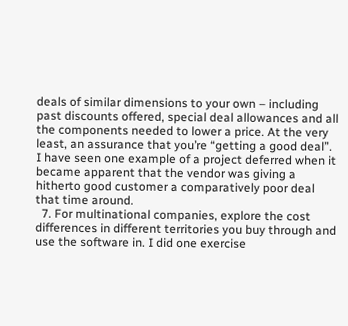deals of similar dimensions to your own – including past discounts offered, special deal allowances and all the components needed to lower a price. At the very least, an assurance that you’re “getting a good deal”. I have seen one example of a project deferred when it became apparent that the vendor was giving a hitherto good customer a comparatively poor deal that time around.
  7. For multinational companies, explore the cost differences in different territories you buy through and use the software in. I did one exercise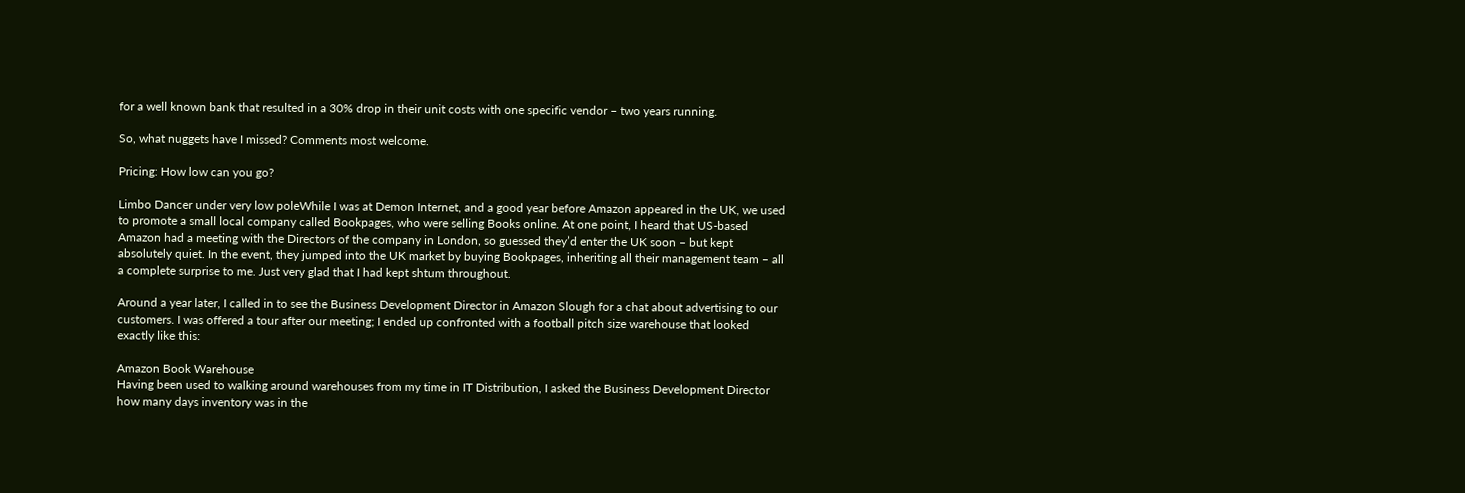for a well known bank that resulted in a 30% drop in their unit costs with one specific vendor – two years running.

So, what nuggets have I missed? Comments most welcome.

Pricing: How low can you go?

Limbo Dancer under very low poleWhile I was at Demon Internet, and a good year before Amazon appeared in the UK, we used to promote a small local company called Bookpages, who were selling Books online. At one point, I heard that US-based Amazon had a meeting with the Directors of the company in London, so guessed they’d enter the UK soon – but kept absolutely quiet. In the event, they jumped into the UK market by buying Bookpages, inheriting all their management team – all a complete surprise to me. Just very glad that I had kept shtum throughout.

Around a year later, I called in to see the Business Development Director in Amazon Slough for a chat about advertising to our customers. I was offered a tour after our meeting; I ended up confronted with a football pitch size warehouse that looked exactly like this:

Amazon Book Warehouse
Having been used to walking around warehouses from my time in IT Distribution, I asked the Business Development Director how many days inventory was in the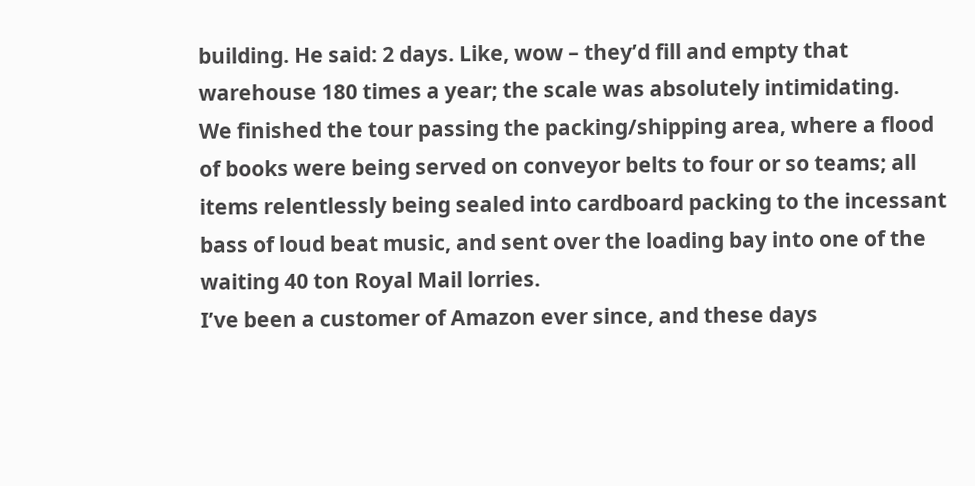building. He said: 2 days. Like, wow – they’d fill and empty that warehouse 180 times a year; the scale was absolutely intimidating.
We finished the tour passing the packing/shipping area, where a flood of books were being served on conveyor belts to four or so teams; all items relentlessly being sealed into cardboard packing to the incessant bass of loud beat music, and sent over the loading bay into one of the waiting 40 ton Royal Mail lorries.
I’ve been a customer of Amazon ever since, and these days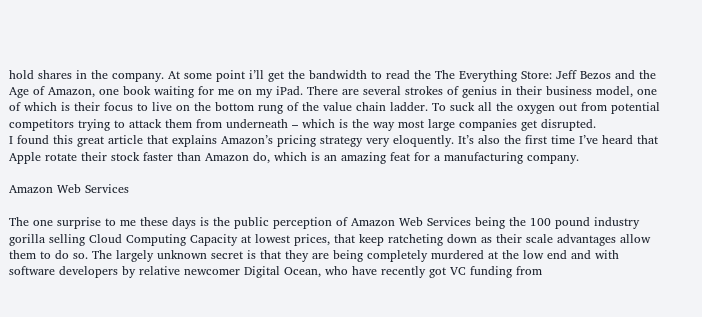hold shares in the company. At some point i’ll get the bandwidth to read the The Everything Store: Jeff Bezos and the Age of Amazon, one book waiting for me on my iPad. There are several strokes of genius in their business model, one of which is their focus to live on the bottom rung of the value chain ladder. To suck all the oxygen out from potential competitors trying to attack them from underneath – which is the way most large companies get disrupted.
I found this great article that explains Amazon’s pricing strategy very eloquently. It’s also the first time I’ve heard that Apple rotate their stock faster than Amazon do, which is an amazing feat for a manufacturing company.

Amazon Web Services

The one surprise to me these days is the public perception of Amazon Web Services being the 100 pound industry gorilla selling Cloud Computing Capacity at lowest prices, that keep ratcheting down as their scale advantages allow them to do so. The largely unknown secret is that they are being completely murdered at the low end and with software developers by relative newcomer Digital Ocean, who have recently got VC funding from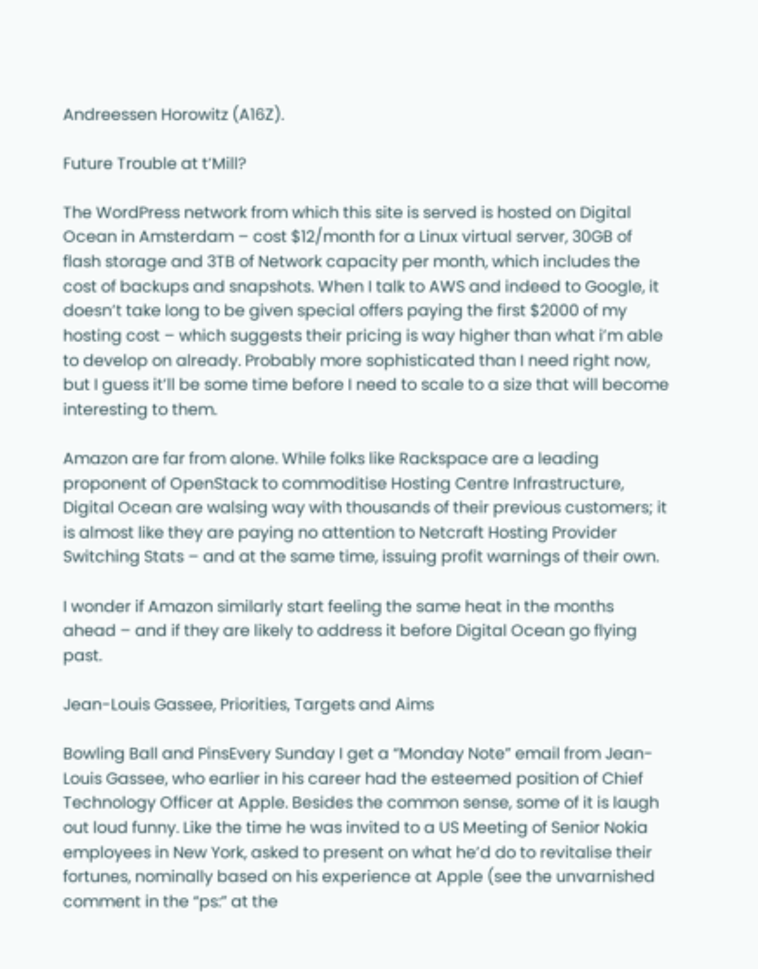Andreessen Horowitz (A16Z).

Future Trouble at t’Mill?

The WordPress network from which this site is served is hosted on Digital Ocean in Amsterdam – cost $12/month for a Linux virtual server, 30GB of flash storage and 3TB of Network capacity per month, which includes the cost of backups and snapshots. When I talk to AWS and indeed to Google, it doesn’t take long to be given special offers paying the first $2000 of my hosting cost – which suggests their pricing is way higher than what i’m able to develop on already. Probably more sophisticated than I need right now, but I guess it’ll be some time before I need to scale to a size that will become interesting to them.

Amazon are far from alone. While folks like Rackspace are a leading proponent of OpenStack to commoditise Hosting Centre Infrastructure, Digital Ocean are walsing way with thousands of their previous customers; it is almost like they are paying no attention to Netcraft Hosting Provider Switching Stats – and at the same time, issuing profit warnings of their own.

I wonder if Amazon similarly start feeling the same heat in the months ahead – and if they are likely to address it before Digital Ocean go flying past.

Jean-Louis Gassee, Priorities, Targets and Aims

Bowling Ball and PinsEvery Sunday I get a “Monday Note” email from Jean-Louis Gassee, who earlier in his career had the esteemed position of Chief Technology Officer at Apple. Besides the common sense, some of it is laugh out loud funny. Like the time he was invited to a US Meeting of Senior Nokia employees in New York, asked to present on what he’d do to revitalise their fortunes, nominally based on his experience at Apple (see the unvarnished comment in the “ps:” at the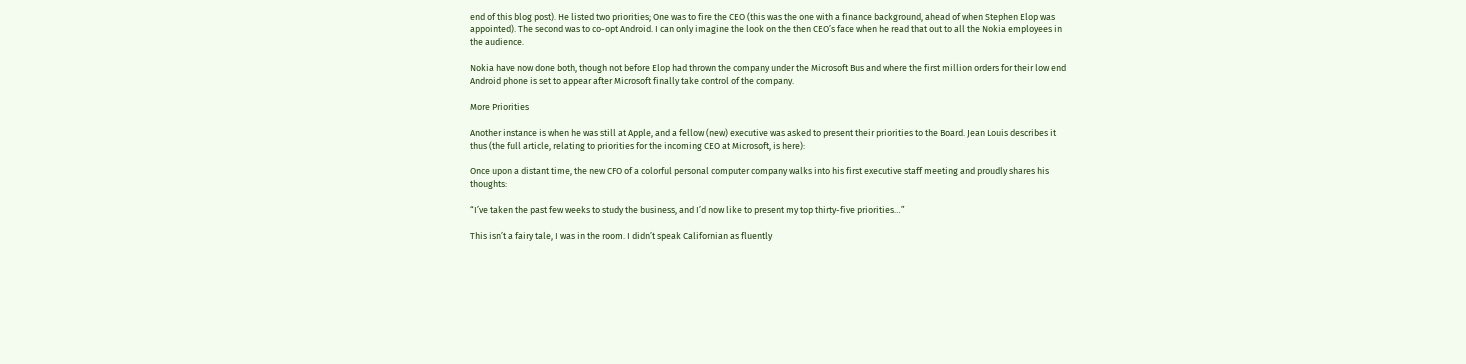end of this blog post). He listed two priorities; One was to fire the CEO (this was the one with a finance background, ahead of when Stephen Elop was appointed). The second was to co-opt Android. I can only imagine the look on the then CEO’s face when he read that out to all the Nokia employees in the audience.

Nokia have now done both, though not before Elop had thrown the company under the Microsoft Bus and where the first million orders for their low end Android phone is set to appear after Microsoft finally take control of the company.

More Priorities

Another instance is when he was still at Apple, and a fellow (new) executive was asked to present their priorities to the Board. Jean Louis describes it thus (the full article, relating to priorities for the incoming CEO at Microsoft, is here):

Once upon a distant time, the new CFO of a colorful personal computer company walks into his first executive staff meeting and proudly shares his thoughts:

“I’ve taken the past few weeks to study the business, and I’d now like to present my top thirty-five priorities…”

This isn’t a fairy tale, I was in the room. I didn’t speak Californian as fluently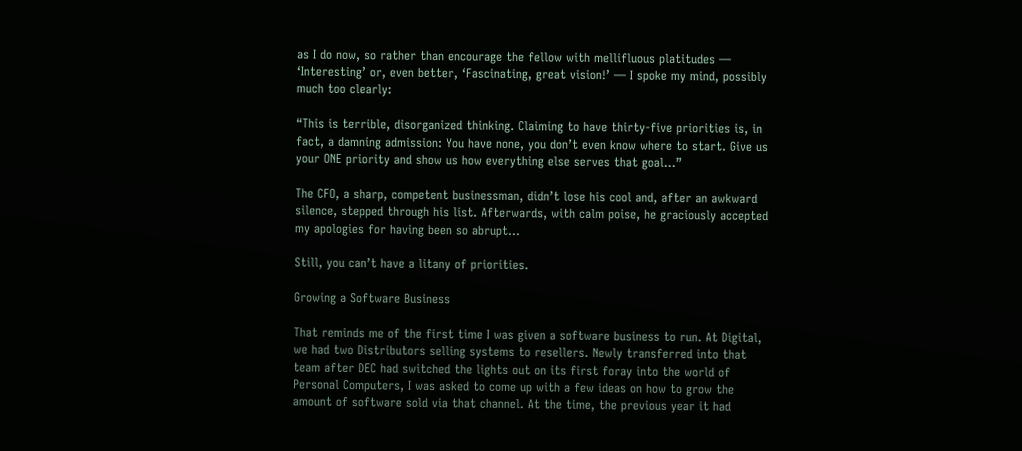as I do now, so rather than encourage the fellow with mellifluous platitudes — ‘Interesting’ or, even better, ‘Fascinating, great vision!’ — I spoke my mind, possibly much too clearly:

“This is terrible, disorganized thinking. Claiming to have thirty-five priorities is, in fact, a damning admission: You have none, you don’t even know where to start. Give us your ONE priority and show us how everything else serves that goal…”

The CFO, a sharp, competent businessman, didn’t lose his cool and, after an awkward silence, stepped through his list. Afterwards, with calm poise, he graciously accepted my apologies for having been so abrupt…

Still, you can’t have a litany of priorities.

Growing a Software Business

That reminds me of the first time I was given a software business to run. At Digital, we had two Distributors selling systems to resellers. Newly transferred into that team after DEC had switched the lights out on its first foray into the world of Personal Computers, I was asked to come up with a few ideas on how to grow the amount of software sold via that channel. At the time, the previous year it had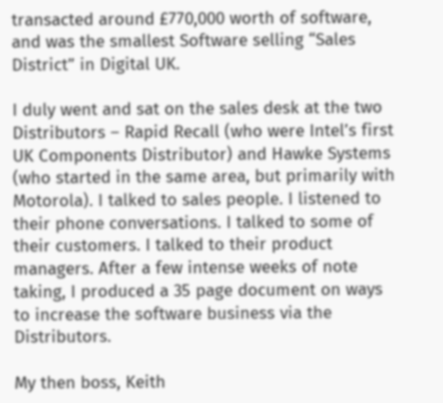transacted around £770,000 worth of software, and was the smallest Software selling “Sales District” in Digital UK.

I duly went and sat on the sales desk at the two Distributors – Rapid Recall (who were Intel’s first UK Components Distributor) and Hawke Systems (who started in the same area, but primarily with Motorola). I talked to sales people. I listened to their phone conversations. I talked to some of their customers. I talked to their product managers. After a few intense weeks of note taking, I produced a 35 page document on ways to increase the software business via the Distributors.

My then boss, Keith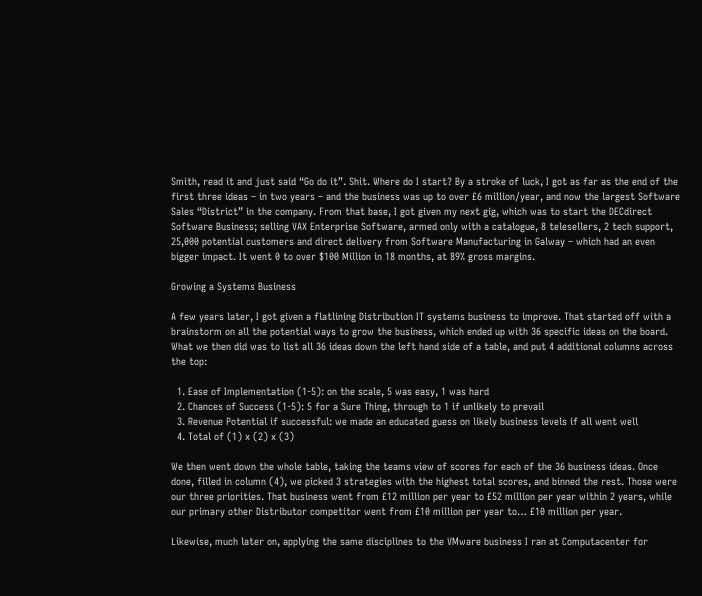Smith, read it and just said “Go do it”. Shit. Where do I start? By a stroke of luck, I got as far as the end of the first three ideas – in two years – and the business was up to over £6 million/year, and now the largest Software Sales “District” in the company. From that base, I got given my next gig, which was to start the DECdirect Software Business; selling VAX Enterprise Software, armed only with a catalogue, 8 telesellers, 2 tech support, 25,000 potential customers and direct delivery from Software Manufacturing in Galway – which had an even bigger impact. It went 0 to over $100 Million in 18 months, at 89% gross margins.

Growing a Systems Business

A few years later, I got given a flatlining Distribution IT systems business to improve. That started off with a brainstorm on all the potential ways to grow the business, which ended up with 36 specific ideas on the board. What we then did was to list all 36 ideas down the left hand side of a table, and put 4 additional columns across the top:

  1. Ease of Implementation (1-5): on the scale, 5 was easy, 1 was hard
  2. Chances of Success (1-5): 5 for a Sure Thing, through to 1 if unlikely to prevail
  3. Revenue Potential if successful: we made an educated guess on likely business levels if all went well
  4. Total of (1) x (2) x (3)

We then went down the whole table, taking the teams view of scores for each of the 36 business ideas. Once done, filled in column (4), we picked 3 strategies with the highest total scores, and binned the rest. Those were our three priorities. That business went from £12 million per year to £52 million per year within 2 years, while our primary other Distributor competitor went from £10 million per year to… £10 million per year.

Likewise, much later on, applying the same disciplines to the VMware business I ran at Computacenter for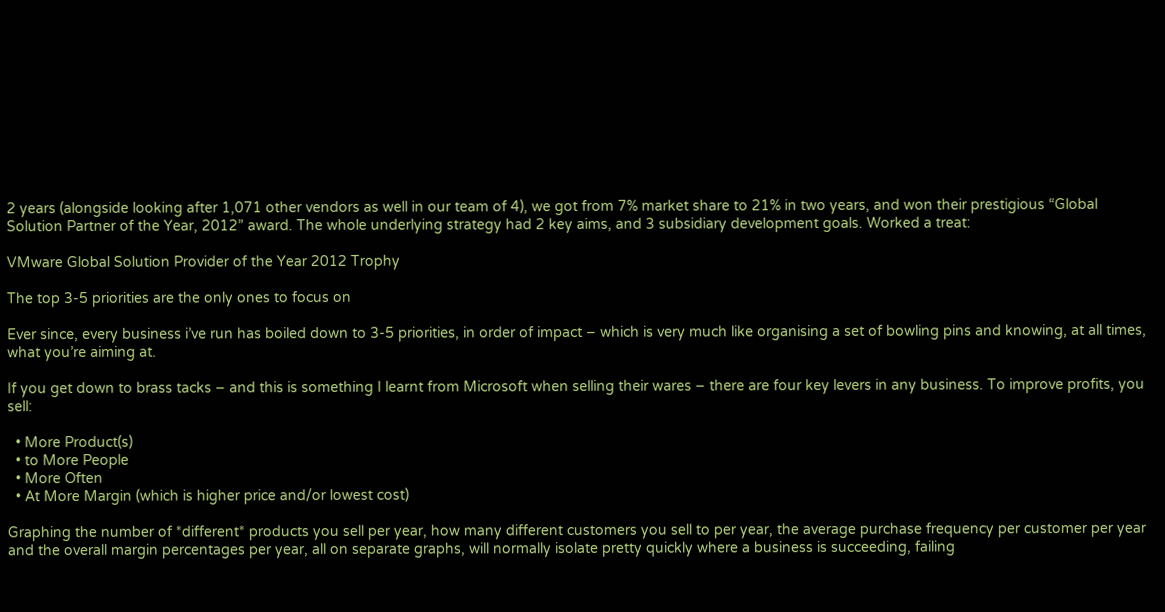2 years (alongside looking after 1,071 other vendors as well in our team of 4), we got from 7% market share to 21% in two years, and won their prestigious “Global Solution Partner of the Year, 2012” award. The whole underlying strategy had 2 key aims, and 3 subsidiary development goals. Worked a treat:

VMware Global Solution Provider of the Year 2012 Trophy

The top 3-5 priorities are the only ones to focus on

Ever since, every business i’ve run has boiled down to 3-5 priorities, in order of impact – which is very much like organising a set of bowling pins and knowing, at all times, what you’re aiming at.

If you get down to brass tacks – and this is something I learnt from Microsoft when selling their wares – there are four key levers in any business. To improve profits, you sell:

  • More Product(s)
  • to More People
  • More Often
  • At More Margin (which is higher price and/or lowest cost)

Graphing the number of *different* products you sell per year, how many different customers you sell to per year, the average purchase frequency per customer per year and the overall margin percentages per year, all on separate graphs, will normally isolate pretty quickly where a business is succeeding, failing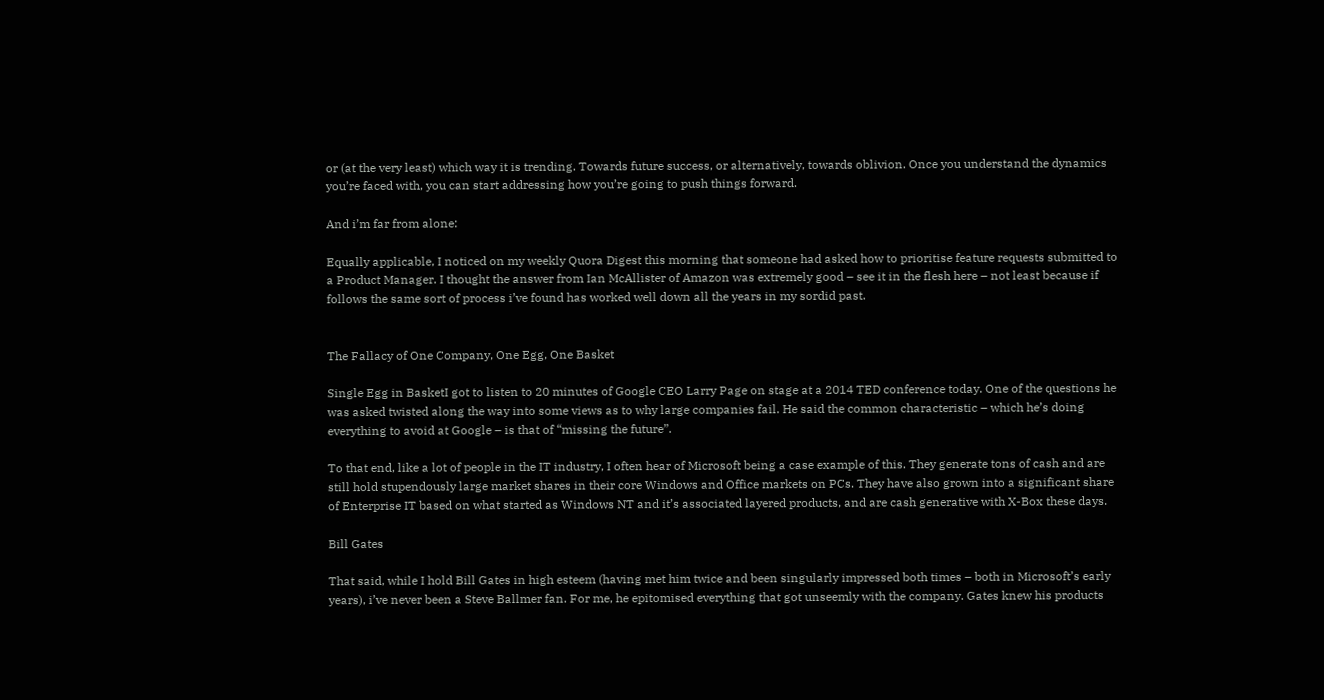or (at the very least) which way it is trending. Towards future success, or alternatively, towards oblivion. Once you understand the dynamics you’re faced with, you can start addressing how you’re going to push things forward.

And i’m far from alone:

Equally applicable, I noticed on my weekly Quora Digest this morning that someone had asked how to prioritise feature requests submitted to a Product Manager. I thought the answer from Ian McAllister of Amazon was extremely good – see it in the flesh here – not least because if follows the same sort of process i’ve found has worked well down all the years in my sordid past.


The Fallacy of One Company, One Egg, One Basket

Single Egg in BasketI got to listen to 20 minutes of Google CEO Larry Page on stage at a 2014 TED conference today. One of the questions he was asked twisted along the way into some views as to why large companies fail. He said the common characteristic – which he’s doing everything to avoid at Google – is that of “missing the future”.

To that end, like a lot of people in the IT industry, I often hear of Microsoft being a case example of this. They generate tons of cash and are still hold stupendously large market shares in their core Windows and Office markets on PCs. They have also grown into a significant share of Enterprise IT based on what started as Windows NT and it’s associated layered products, and are cash generative with X-Box these days.

Bill Gates

That said, while I hold Bill Gates in high esteem (having met him twice and been singularly impressed both times – both in Microsoft’s early years), i’ve never been a Steve Ballmer fan. For me, he epitomised everything that got unseemly with the company. Gates knew his products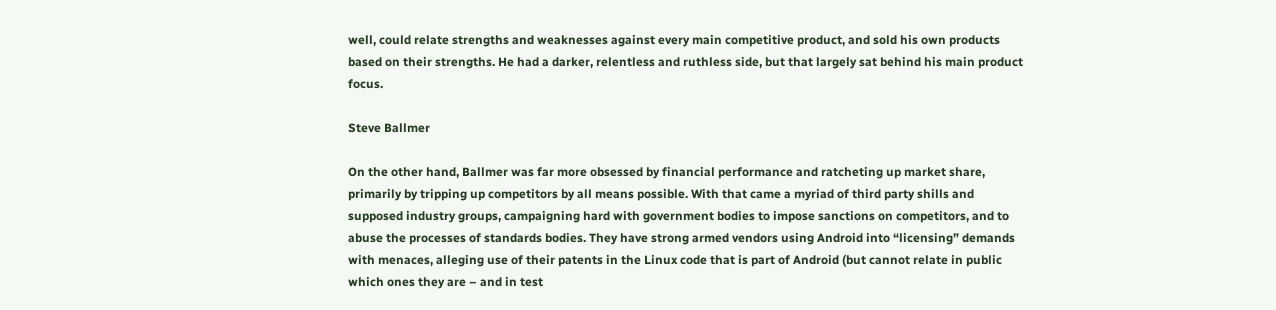well, could relate strengths and weaknesses against every main competitive product, and sold his own products based on their strengths. He had a darker, relentless and ruthless side, but that largely sat behind his main product focus.

Steve Ballmer

On the other hand, Ballmer was far more obsessed by financial performance and ratcheting up market share, primarily by tripping up competitors by all means possible. With that came a myriad of third party shills and supposed industry groups, campaigning hard with government bodies to impose sanctions on competitors, and to abuse the processes of standards bodies. They have strong armed vendors using Android into “licensing” demands with menaces, alleging use of their patents in the Linux code that is part of Android (but cannot relate in public which ones they are – and in test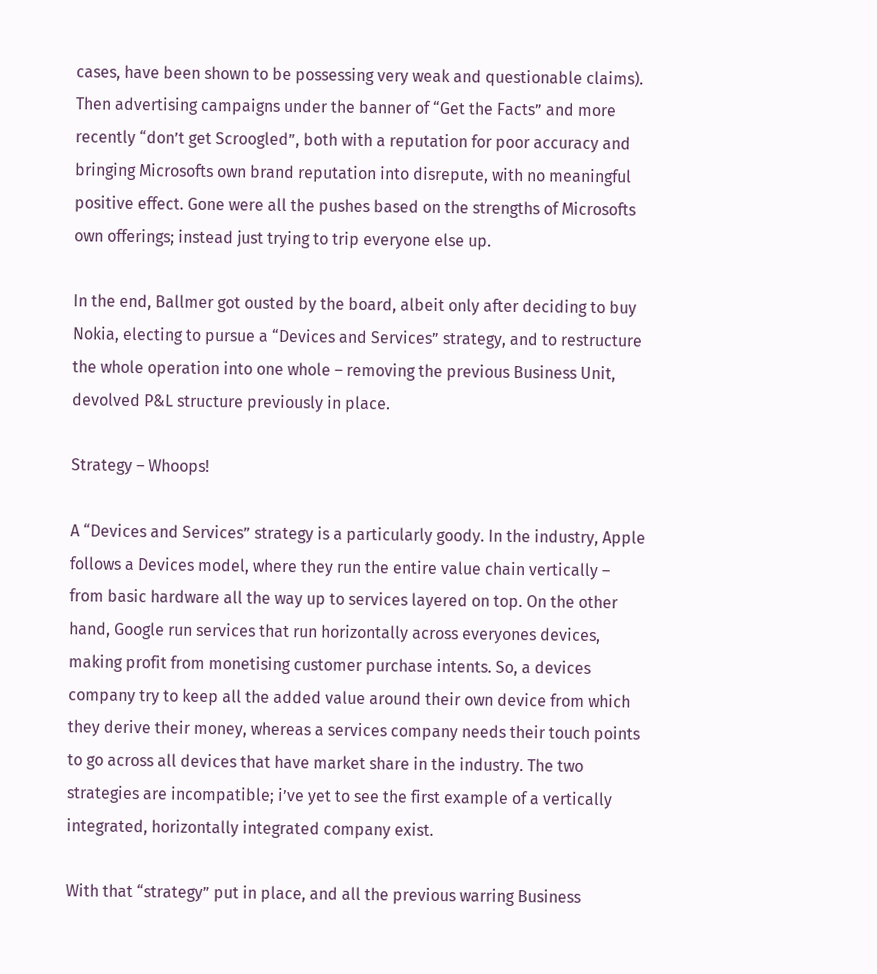cases, have been shown to be possessing very weak and questionable claims). Then advertising campaigns under the banner of “Get the Facts” and more recently “don’t get Scroogled”, both with a reputation for poor accuracy and bringing Microsofts own brand reputation into disrepute, with no meaningful positive effect. Gone were all the pushes based on the strengths of Microsofts own offerings; instead just trying to trip everyone else up.

In the end, Ballmer got ousted by the board, albeit only after deciding to buy Nokia, electing to pursue a “Devices and Services” strategy, and to restructure the whole operation into one whole – removing the previous Business Unit, devolved P&L structure previously in place.

Strategy – Whoops!

A “Devices and Services” strategy is a particularly goody. In the industry, Apple follows a Devices model, where they run the entire value chain vertically – from basic hardware all the way up to services layered on top. On the other hand, Google run services that run horizontally across everyones devices, making profit from monetising customer purchase intents. So, a devices company try to keep all the added value around their own device from which they derive their money, whereas a services company needs their touch points to go across all devices that have market share in the industry. The two strategies are incompatible; i’ve yet to see the first example of a vertically integrated, horizontally integrated company exist.

With that “strategy” put in place, and all the previous warring Business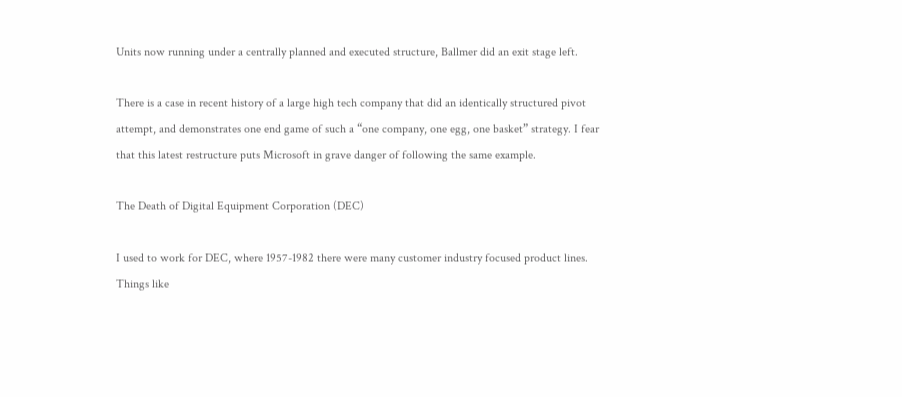Units now running under a centrally planned and executed structure, Ballmer did an exit stage left.

There is a case in recent history of a large high tech company that did an identically structured pivot attempt, and demonstrates one end game of such a “one company, one egg, one basket” strategy. I fear that this latest restructure puts Microsoft in grave danger of following the same example.

The Death of Digital Equipment Corporation (DEC)

I used to work for DEC, where 1957-1982 there were many customer industry focused product lines. Things like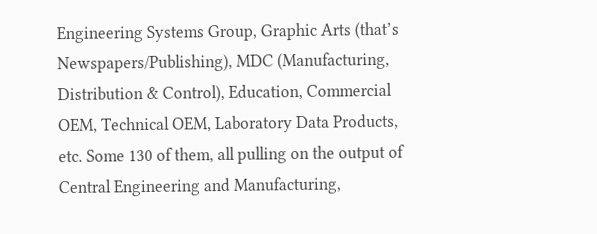Engineering Systems Group, Graphic Arts (that’s Newspapers/Publishing), MDC (Manufacturing, Distribution & Control), Education, Commercial OEM, Technical OEM, Laboratory Data Products, etc. Some 130 of them, all pulling on the output of Central Engineering and Manufacturing,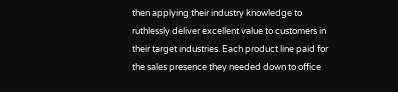then applying their industry knowledge to ruthlessly deliver excellent value to customers in their target industries. Each product line paid for the sales presence they needed down to office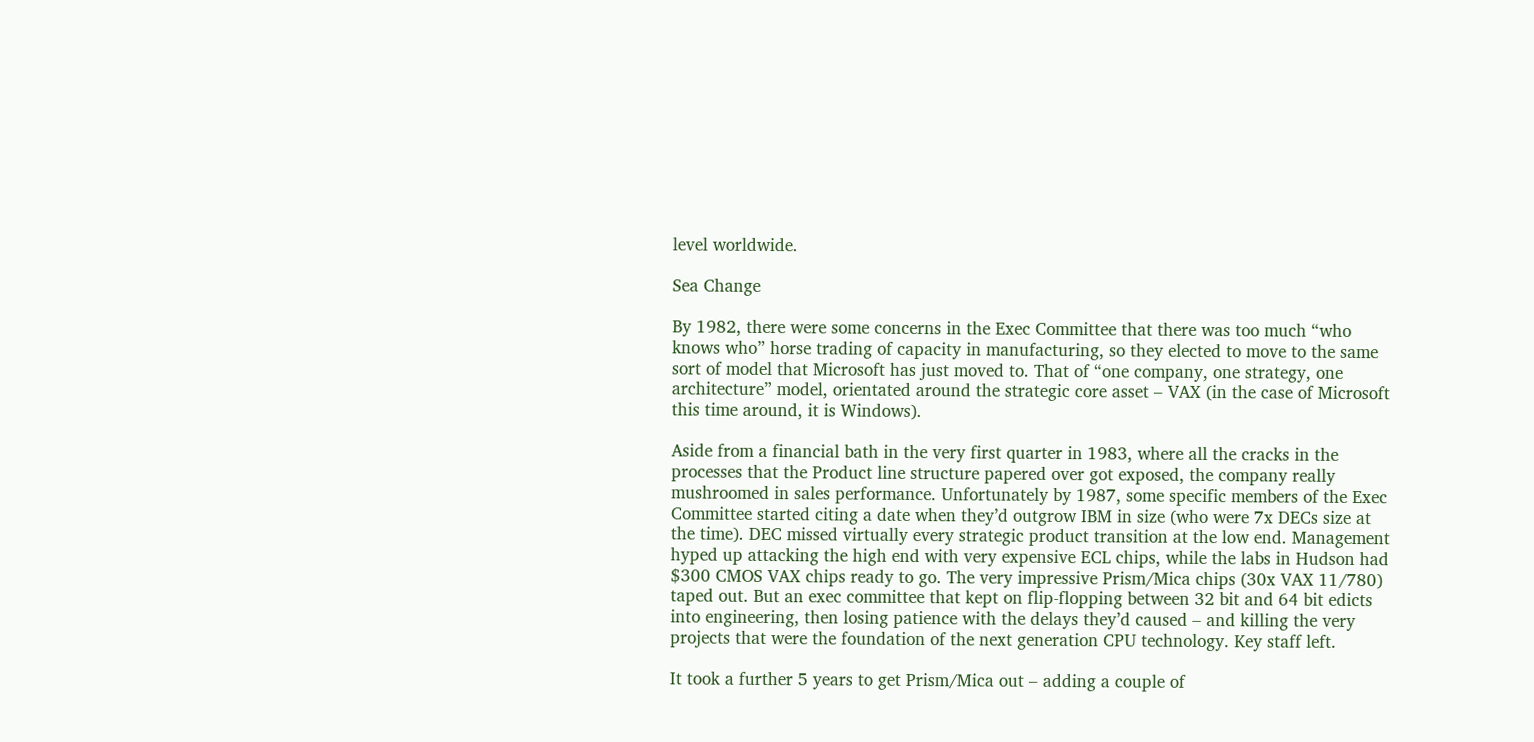level worldwide.

Sea Change

By 1982, there were some concerns in the Exec Committee that there was too much “who knows who” horse trading of capacity in manufacturing, so they elected to move to the same sort of model that Microsoft has just moved to. That of “one company, one strategy, one architecture” model, orientated around the strategic core asset – VAX (in the case of Microsoft this time around, it is Windows).

Aside from a financial bath in the very first quarter in 1983, where all the cracks in the processes that the Product line structure papered over got exposed, the company really mushroomed in sales performance. Unfortunately by 1987, some specific members of the Exec Committee started citing a date when they’d outgrow IBM in size (who were 7x DECs size at the time). DEC missed virtually every strategic product transition at the low end. Management hyped up attacking the high end with very expensive ECL chips, while the labs in Hudson had $300 CMOS VAX chips ready to go. The very impressive Prism/Mica chips (30x VAX 11/780) taped out. But an exec committee that kept on flip-flopping between 32 bit and 64 bit edicts into engineering, then losing patience with the delays they’d caused – and killing the very projects that were the foundation of the next generation CPU technology. Key staff left.

It took a further 5 years to get Prism/Mica out – adding a couple of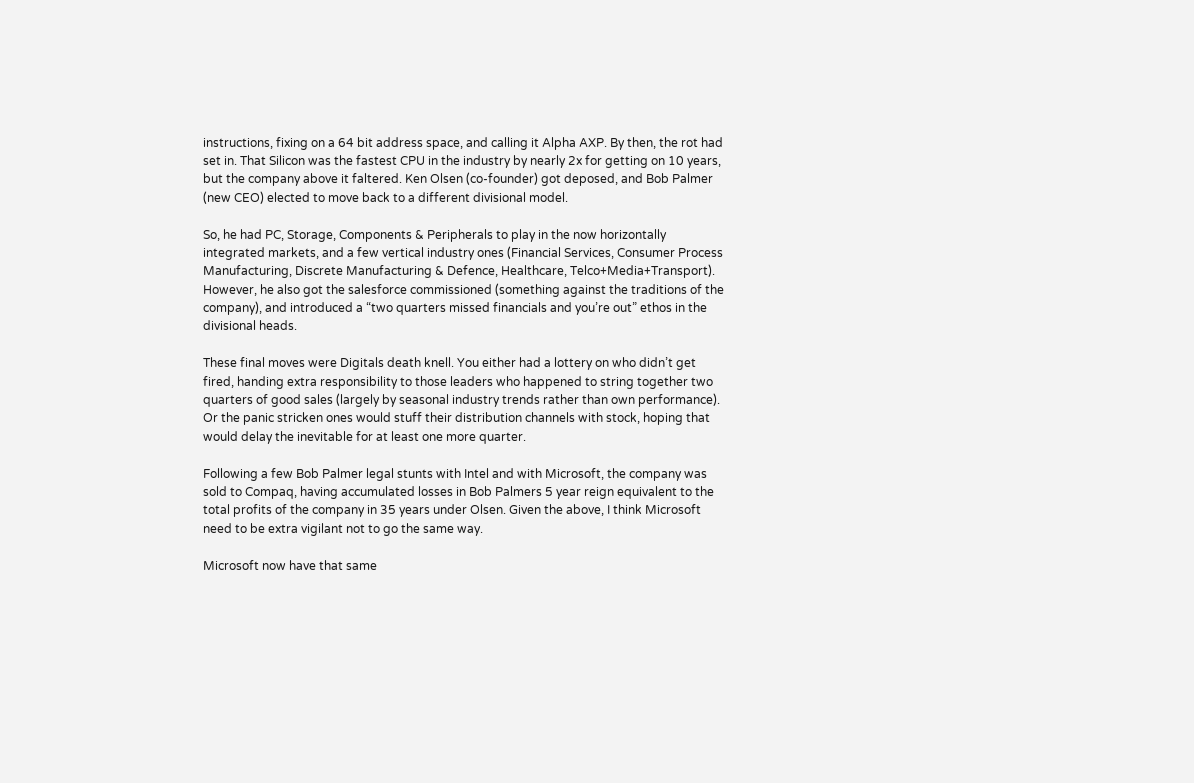instructions, fixing on a 64 bit address space, and calling it Alpha AXP. By then, the rot had set in. That Silicon was the fastest CPU in the industry by nearly 2x for getting on 10 years, but the company above it faltered. Ken Olsen (co-founder) got deposed, and Bob Palmer (new CEO) elected to move back to a different divisional model.

So, he had PC, Storage, Components & Peripherals to play in the now horizontally integrated markets, and a few vertical industry ones (Financial Services, Consumer Process Manufacturing, Discrete Manufacturing & Defence, Healthcare, Telco+Media+Transport). However, he also got the salesforce commissioned (something against the traditions of the company), and introduced a “two quarters missed financials and you’re out” ethos in the divisional heads.

These final moves were Digitals death knell. You either had a lottery on who didn’t get fired, handing extra responsibility to those leaders who happened to string together two quarters of good sales (largely by seasonal industry trends rather than own performance). Or the panic stricken ones would stuff their distribution channels with stock, hoping that would delay the inevitable for at least one more quarter.

Following a few Bob Palmer legal stunts with Intel and with Microsoft, the company was sold to Compaq, having accumulated losses in Bob Palmers 5 year reign equivalent to the total profits of the company in 35 years under Olsen. Given the above, I think Microsoft need to be extra vigilant not to go the same way.

Microsoft now have that same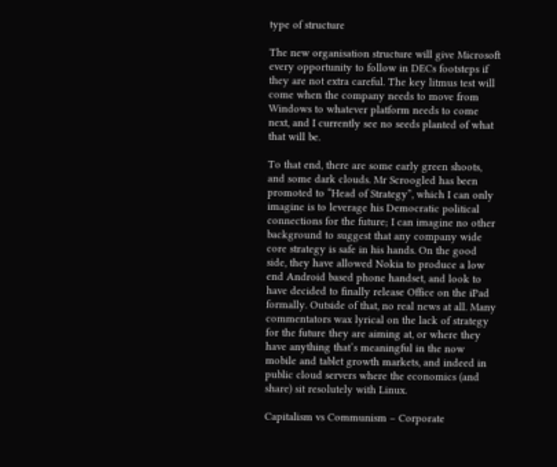type of structure

The new organisation structure will give Microsoft every opportunity to follow in DECs footsteps if they are not extra careful. The key litmus test will come when the company needs to move from Windows to whatever platform needs to come next, and I currently see no seeds planted of what that will be.

To that end, there are some early green shoots, and some dark clouds. Mr Scroogled has been promoted to “Head of Strategy”, which I can only imagine is to leverage his Democratic political connections for the future; I can imagine no other background to suggest that any company wide core strategy is safe in his hands. On the good side, they have allowed Nokia to produce a low end Android based phone handset, and look to have decided to finally release Office on the iPad formally. Outside of that, no real news at all. Many commentators wax lyrical on the lack of strategy for the future they are aiming at, or where they have anything that’s meaningful in the now mobile and tablet growth markets, and indeed in public cloud servers where the economics (and share) sit resolutely with Linux.

Capitalism vs Communism – Corporate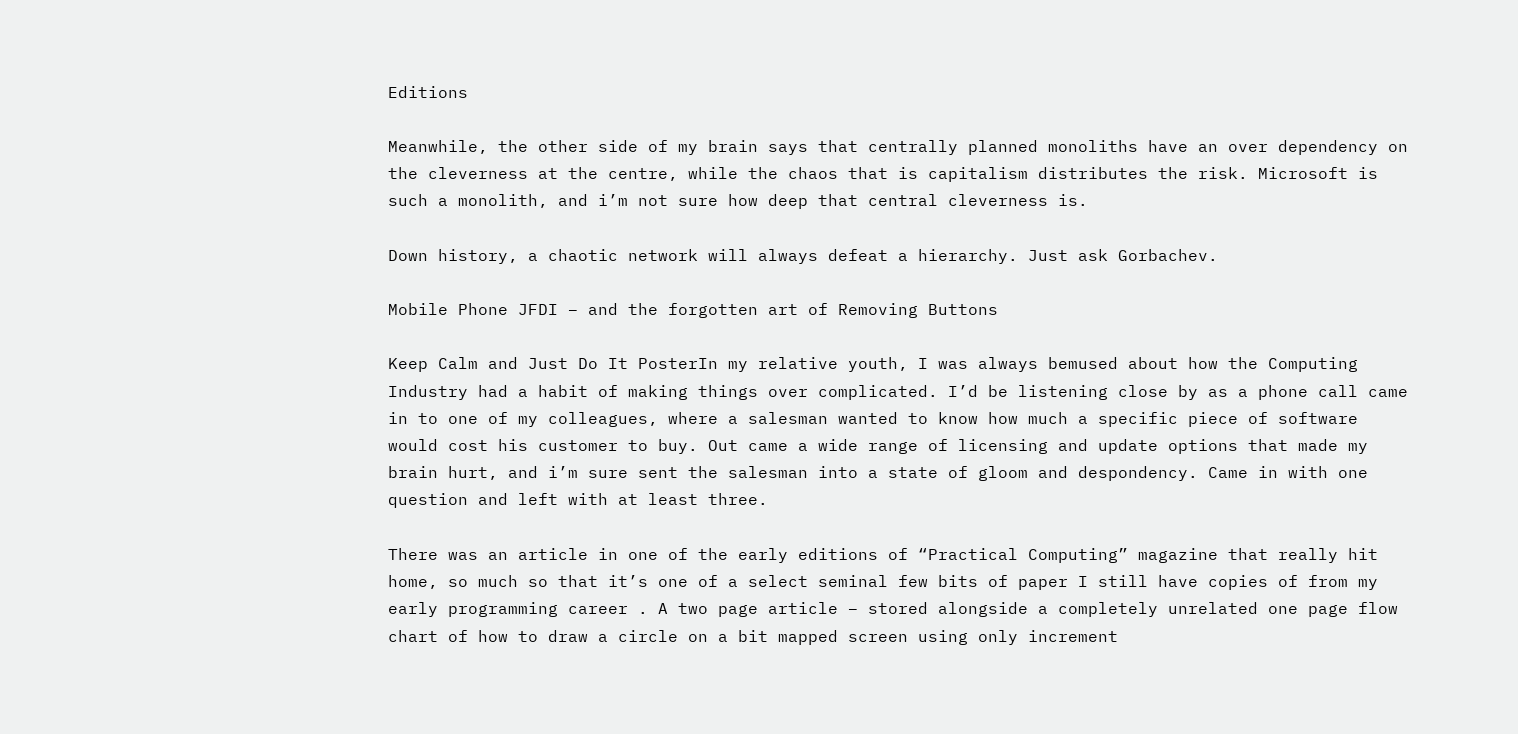Editions

Meanwhile, the other side of my brain says that centrally planned monoliths have an over dependency on the cleverness at the centre, while the chaos that is capitalism distributes the risk. Microsoft is such a monolith, and i’m not sure how deep that central cleverness is.

Down history, a chaotic network will always defeat a hierarchy. Just ask Gorbachev.

Mobile Phone JFDI – and the forgotten art of Removing Buttons

Keep Calm and Just Do It PosterIn my relative youth, I was always bemused about how the Computing Industry had a habit of making things over complicated. I’d be listening close by as a phone call came in to one of my colleagues, where a salesman wanted to know how much a specific piece of software would cost his customer to buy. Out came a wide range of licensing and update options that made my brain hurt, and i’m sure sent the salesman into a state of gloom and despondency. Came in with one question and left with at least three.

There was an article in one of the early editions of “Practical Computing” magazine that really hit home, so much so that it’s one of a select seminal few bits of paper I still have copies of from my early programming career . A two page article – stored alongside a completely unrelated one page flow chart of how to draw a circle on a bit mapped screen using only increment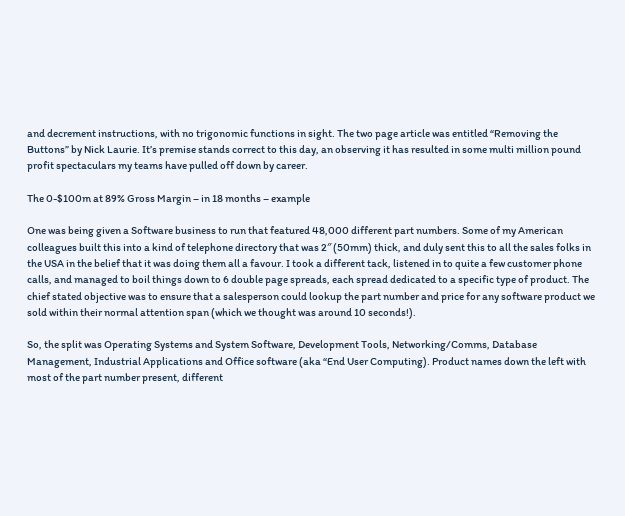and decrement instructions, with no trigonomic functions in sight. The two page article was entitled “Removing the Buttons” by Nick Laurie. It’s premise stands correct to this day, an observing it has resulted in some multi million pound profit spectaculars my teams have pulled off down by career.

The 0-$100m at 89% Gross Margin – in 18 months – example

One was being given a Software business to run that featured 48,000 different part numbers. Some of my American colleagues built this into a kind of telephone directory that was 2″ (50mm) thick, and duly sent this to all the sales folks in the USA in the belief that it was doing them all a favour. I took a different tack, listened in to quite a few customer phone calls, and managed to boil things down to 6 double page spreads, each spread dedicated to a specific type of product. The chief stated objective was to ensure that a salesperson could lookup the part number and price for any software product we sold within their normal attention span (which we thought was around 10 seconds!).

So, the split was Operating Systems and System Software, Development Tools, Networking/Comms, Database Management, Industrial Applications and Office software (aka “End User Computing). Product names down the left with most of the part number present, different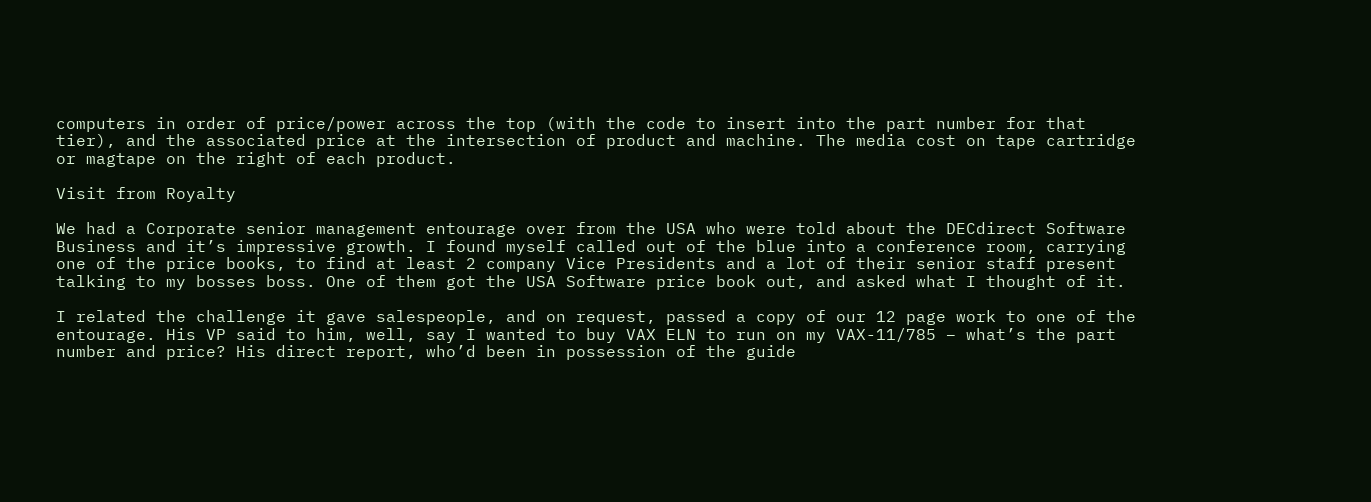computers in order of price/power across the top (with the code to insert into the part number for that tier), and the associated price at the intersection of product and machine. The media cost on tape cartridge or magtape on the right of each product.

Visit from Royalty

We had a Corporate senior management entourage over from the USA who were told about the DECdirect Software Business and it’s impressive growth. I found myself called out of the blue into a conference room, carrying one of the price books, to find at least 2 company Vice Presidents and a lot of their senior staff present talking to my bosses boss. One of them got the USA Software price book out, and asked what I thought of it.

I related the challenge it gave salespeople, and on request, passed a copy of our 12 page work to one of the entourage. His VP said to him, well, say I wanted to buy VAX ELN to run on my VAX-11/785 – what’s the part number and price? His direct report, who’d been in possession of the guide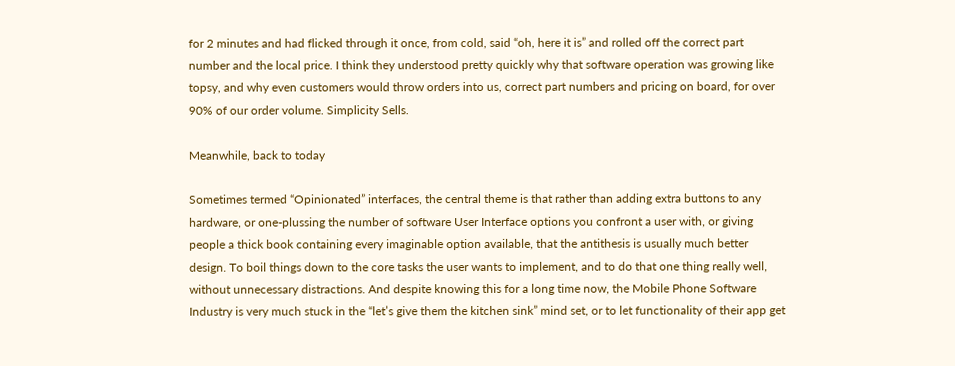for 2 minutes and had flicked through it once, from cold, said “oh, here it is” and rolled off the correct part number and the local price. I think they understood pretty quickly why that software operation was growing like topsy, and why even customers would throw orders into us, correct part numbers and pricing on board, for over 90% of our order volume. Simplicity Sells.

Meanwhile, back to today

Sometimes termed “Opinionated” interfaces, the central theme is that rather than adding extra buttons to any hardware, or one-plussing the number of software User Interface options you confront a user with, or giving people a thick book containing every imaginable option available, that the antithesis is usually much better design. To boil things down to the core tasks the user wants to implement, and to do that one thing really well, without unnecessary distractions. And despite knowing this for a long time now, the Mobile Phone Software Industry is very much stuck in the “let’s give them the kitchen sink” mind set, or to let functionality of their app get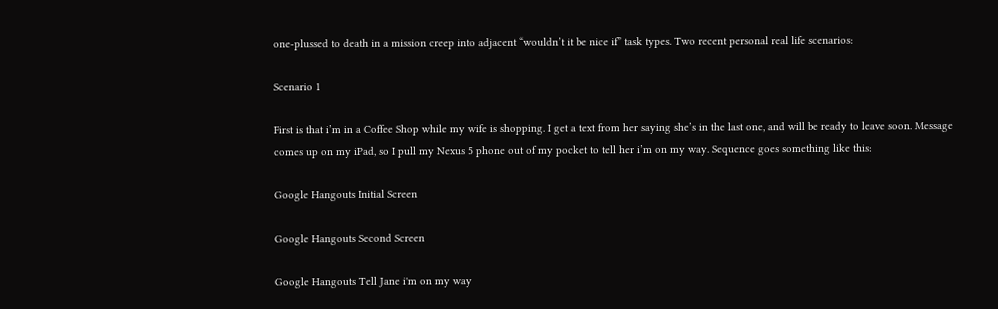one-plussed to death in a mission creep into adjacent “wouldn’t it be nice if” task types. Two recent personal real life scenarios:

Scenario 1

First is that i’m in a Coffee Shop while my wife is shopping. I get a text from her saying she’s in the last one, and will be ready to leave soon. Message comes up on my iPad, so I pull my Nexus 5 phone out of my pocket to tell her i’m on my way. Sequence goes something like this:

Google Hangouts Initial Screen

Google Hangouts Second Screen

Google Hangouts Tell Jane i'm on my way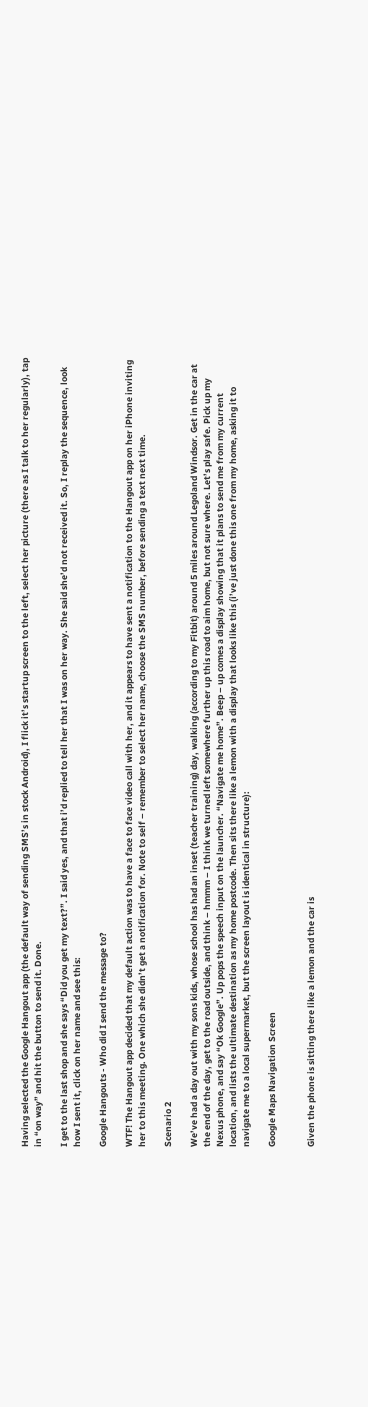Having selected the Google Hangout app (the default way of sending SMS’s in stock Android), I flick it’s startup screen to the left, select her picture (there as I talk to her regularly), tap in “on way” and hit the button to send it. Done.

I get to the last shop and she says “Did you get my text?”. I said yes, and that i’d replied to tell her that I was on her way. She said she’d not received it. So, I replay the sequence, look how I sent it, click on her name and see this:

Google Hangouts - Who did I send the message to?

WTF! The Hangout app decided that my default action was to have a face to face video call with her, and it appears to have sent a notification to the Hangout app on her iPhone inviting her to this meeting. One which she didn’t get a notification for. Note to self – remember to select her name, choose the SMS number, before sending a text next time.

Scenario 2

We’ve had a day out with my sons kids, whose school has had an inset (teacher training) day, walking (according to my Fitbit) around 5 miles around Legoland Windsor. Get in the car at the end of the day, get to the road outside, and think – hmmm – I think we turned left somewhere further up this road to aim home, but not sure where. Let’s play safe. Pick up my Nexus phone, and say “Ok Google”. Up pops the speech input on the launcher. “Navigate me home”. Beep – up comes a display showing that it plans to send me from my current location, and lists the ultimate destination as my home postcode. Then sits there like a lemon with a display that looks like this (i’ve just done this one from my home, asking it to navigate me to a local supermarket, but the screen layout is identical in structure):

Google Maps Navigation Screen


Given the phone is sitting there like a lemon and the car is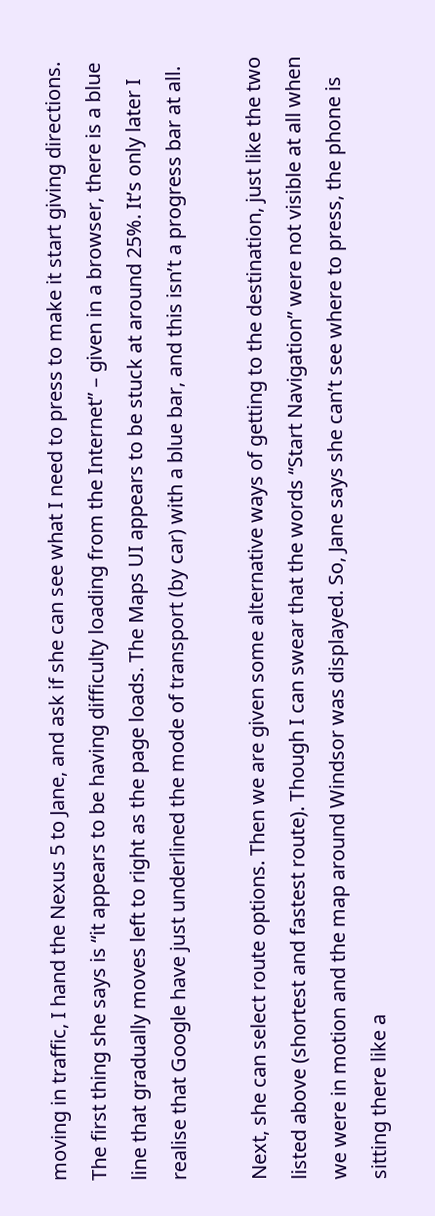moving in traffic, I hand the Nexus 5 to Jane, and ask if she can see what I need to press to make it start giving directions. The first thing she says is “it appears to be having difficulty loading from the Internet” – given in a browser, there is a blue line that gradually moves left to right as the page loads. The Maps UI appears to be stuck at around 25%. It’s only later I realise that Google have just underlined the mode of transport (by car) with a blue bar, and this isn’t a progress bar at all.

Next, she can select route options. Then we are given some alternative ways of getting to the destination, just like the two listed above (shortest and fastest route). Though I can swear that the words “Start Navigation” were not visible at all when we were in motion and the map around Windsor was displayed. So, Jane says she can’t see where to press, the phone is sitting there like a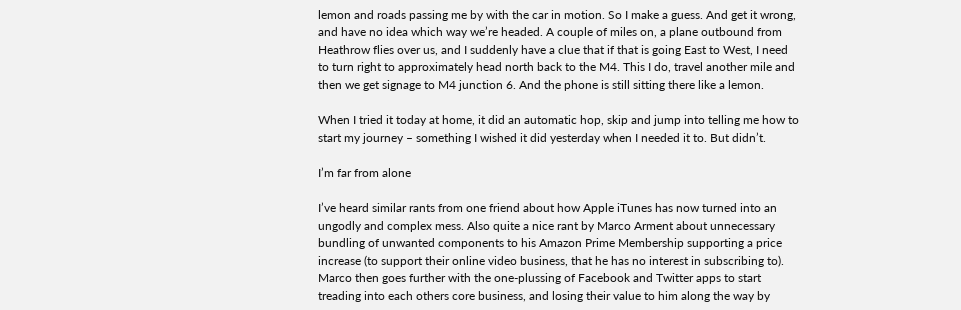lemon and roads passing me by with the car in motion. So I make a guess. And get it wrong, and have no idea which way we’re headed. A couple of miles on, a plane outbound from Heathrow flies over us, and I suddenly have a clue that if that is going East to West, I need to turn right to approximately head north back to the M4. This I do, travel another mile and then we get signage to M4 junction 6. And the phone is still sitting there like a lemon.

When I tried it today at home, it did an automatic hop, skip and jump into telling me how to start my journey – something I wished it did yesterday when I needed it to. But didn’t.

I’m far from alone

I’ve heard similar rants from one friend about how Apple iTunes has now turned into an ungodly and complex mess. Also quite a nice rant by Marco Arment about unnecessary bundling of unwanted components to his Amazon Prime Membership supporting a price increase (to support their online video business, that he has no interest in subscribing to). Marco then goes further with the one-plussing of Facebook and Twitter apps to start treading into each others core business, and losing their value to him along the way by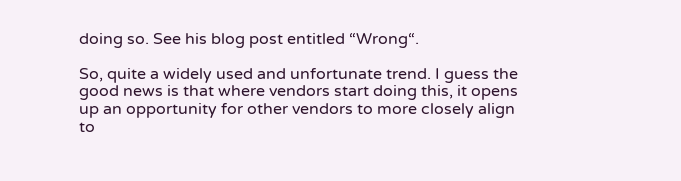doing so. See his blog post entitled “Wrong“.

So, quite a widely used and unfortunate trend. I guess the good news is that where vendors start doing this, it opens up an opportunity for other vendors to more closely align to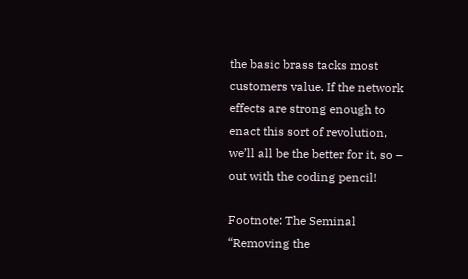the basic brass tacks most customers value. If the network effects are strong enough to enact this sort of revolution, we’ll all be the better for it, so – out with the coding pencil!

Footnote: The Seminal “Removing the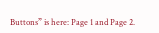Buttons” is here: Page 1 and Page 2.